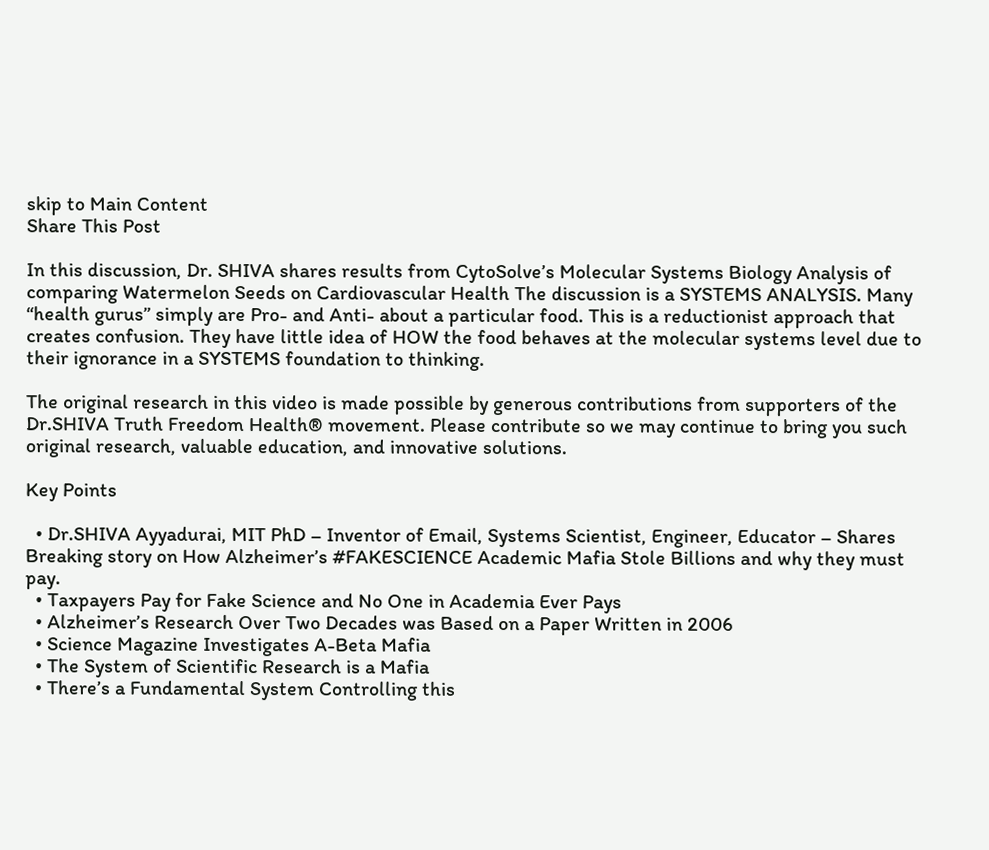skip to Main Content
Share This Post

In this discussion, Dr. SHIVA shares results from CytoSolve’s Molecular Systems Biology Analysis of comparing Watermelon Seeds on Cardiovascular Health The discussion is a SYSTEMS ANALYSIS. Many “health gurus” simply are Pro- and Anti- about a particular food. This is a reductionist approach that creates confusion. They have little idea of HOW the food behaves at the molecular systems level due to their ignorance in a SYSTEMS foundation to thinking.

The original research in this video is made possible by generous contributions from supporters of the Dr.SHIVA Truth Freedom Health® movement. Please contribute so we may continue to bring you such original research, valuable education, and innovative solutions.

Key Points

  • Dr.SHIVA Ayyadurai, MIT PhD – Inventor of Email, Systems Scientist, Engineer, Educator – Shares Breaking story on How Alzheimer’s #FAKESCIENCE Academic Mafia Stole Billions and why they must pay.
  • Taxpayers Pay for Fake Science and No One in Academia Ever Pays
  • Alzheimer’s Research Over Two Decades was Based on a Paper Written in 2006
  • Science Magazine Investigates A-Beta Mafia
  • The System of Scientific Research is a Mafia
  • There’s a Fundamental System Controlling this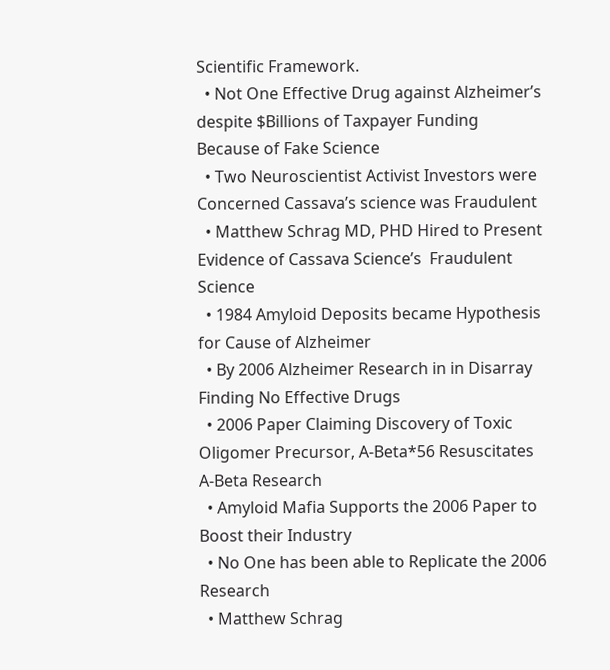Scientific Framework.
  • Not One Effective Drug against Alzheimer’s despite $Billions of Taxpayer Funding Because of Fake Science
  • Two Neuroscientist Activist Investors were Concerned Cassava’s science was Fraudulent
  • Matthew Schrag MD, PHD Hired to Present Evidence of Cassava Science’s  Fraudulent Science
  • 1984 Amyloid Deposits became Hypothesis for Cause of Alzheimer
  • By 2006 Alzheimer Research in in Disarray Finding No Effective Drugs
  • 2006 Paper Claiming Discovery of Toxic Oligomer Precursor, A-Beta*56 Resuscitates A-Beta Research
  • Amyloid Mafia Supports the 2006 Paper to Boost their Industry
  • No One has been able to Replicate the 2006 Research
  • Matthew Schrag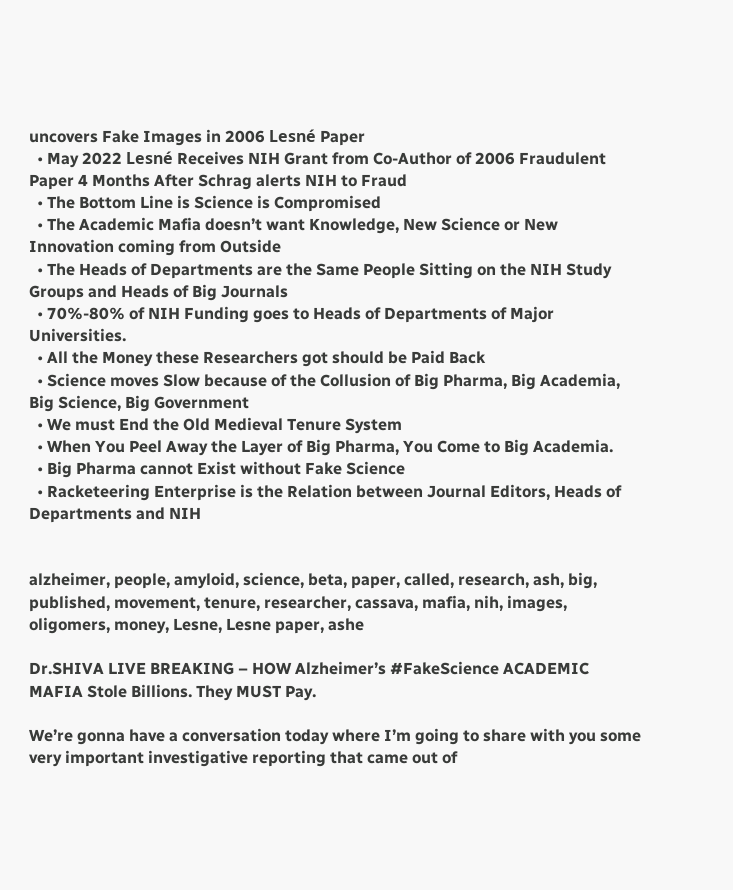uncovers Fake Images in 2006 Lesné Paper
  • May 2022 Lesné Receives NIH Grant from Co-Author of 2006 Fraudulent Paper 4 Months After Schrag alerts NIH to Fraud
  • The Bottom Line is Science is Compromised
  • The Academic Mafia doesn’t want Knowledge, New Science or New Innovation coming from Outside
  • The Heads of Departments are the Same People Sitting on the NIH Study Groups and Heads of Big Journals
  • 70%-80% of NIH Funding goes to Heads of Departments of Major Universities.
  • All the Money these Researchers got should be Paid Back
  • Science moves Slow because of the Collusion of Big Pharma, Big Academia, Big Science, Big Government
  • We must End the Old Medieval Tenure System
  • When You Peel Away the Layer of Big Pharma, You Come to Big Academia.
  • Big Pharma cannot Exist without Fake Science
  • Racketeering Enterprise is the Relation between Journal Editors, Heads of Departments and NIH


alzheimer, people, amyloid, science, beta, paper, called, research, ash, big, published, movement, tenure, researcher, cassava, mafia, nih, images, oligomers, money, Lesne, Lesne paper, ashe

Dr.SHIVA LIVE BREAKING – HOW Alzheimer’s #FakeScience ACADEMIC MAFIA Stole Billions. They MUST Pay.

We’re gonna have a conversation today where I’m going to share with you some very important investigative reporting that came out of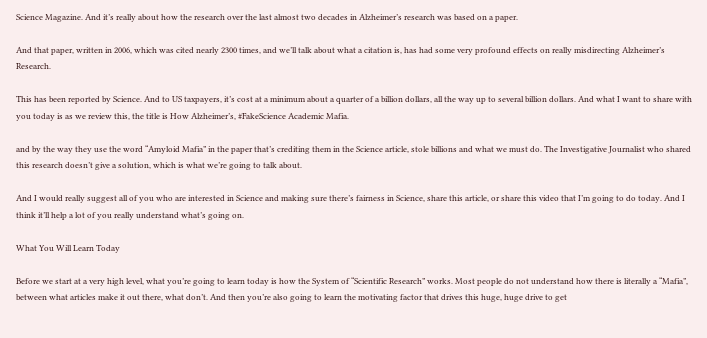Science Magazine. And it’s really about how the research over the last almost two decades in Alzheimer’s research was based on a paper.

And that paper, written in 2006, which was cited nearly 2300 times, and we’ll talk about what a citation is, has had some very profound effects on really misdirecting Alzheimer’s Research.

This has been reported by Science. And to US taxpayers, it’s cost at a minimum about a quarter of a billion dollars, all the way up to several billion dollars. And what I want to share with you today is as we review this, the title is How Alzheimer’s, #FakeScience Academic Mafia.

and by the way they use the word “Amyloid Mafia” in the paper that’s crediting them in the Science article, stole billions and what we must do. The Investigative Journalist who shared this research doesn’t give a solution, which is what we’re going to talk about.

And I would really suggest all of you who are interested in Science and making sure there’s fairness in Science, share this article, or share this video that I’m going to do today. And I think it’ll help a lot of you really understand what’s going on.

What You Will Learn Today

Before we start at a very high level, what you’re going to learn today is how the System of “Scientific Research” works. Most people do not understand how there is literally a “Mafia”, between what articles make it out there, what don’t. And then you’re also going to learn the motivating factor that drives this huge, huge drive to get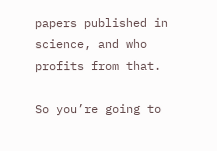papers published in science, and who profits from that.

So you’re going to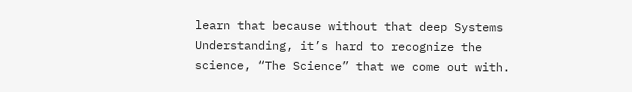learn that because without that deep Systems Understanding, it’s hard to recognize the science, “The Science” that we come out with.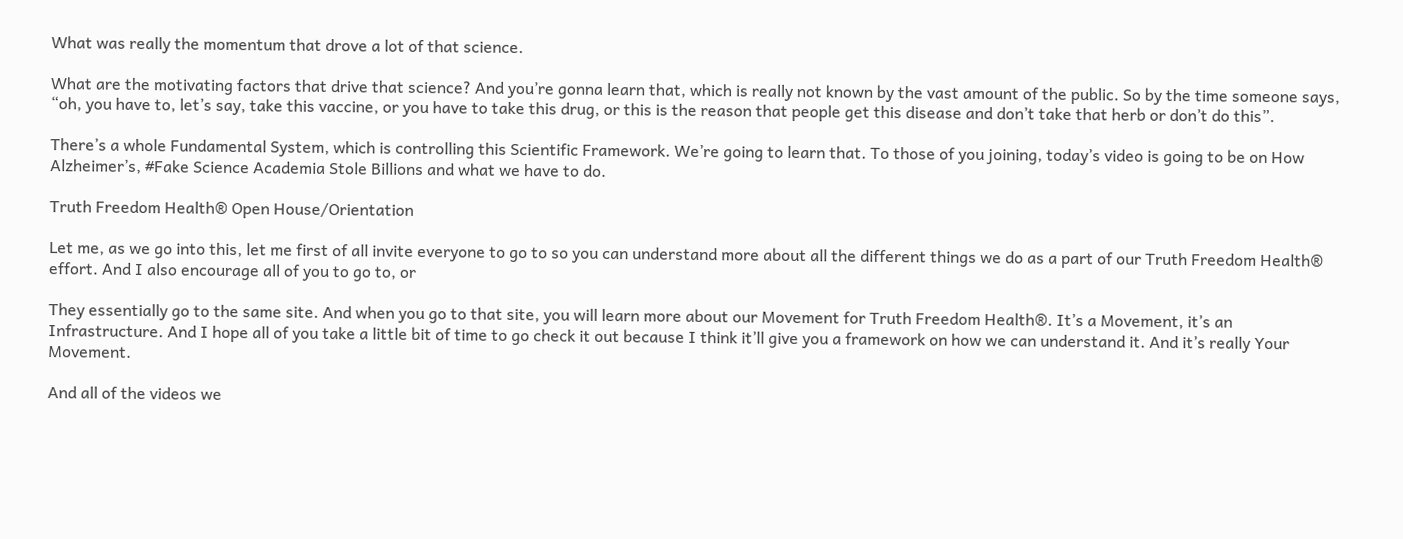What was really the momentum that drove a lot of that science.

What are the motivating factors that drive that science? And you’re gonna learn that, which is really not known by the vast amount of the public. So by the time someone says, “oh, you have to, let’s say, take this vaccine, or you have to take this drug, or this is the reason that people get this disease and don’t take that herb or don’t do this”.

There’s a whole Fundamental System, which is controlling this Scientific Framework. We’re going to learn that. To those of you joining, today’s video is going to be on How Alzheimer’s, #Fake Science Academia Stole Billions and what we have to do.

Truth Freedom Health® Open House/Orientation

Let me, as we go into this, let me first of all invite everyone to go to so you can understand more about all the different things we do as a part of our Truth Freedom Health® effort. And I also encourage all of you to go to, or

They essentially go to the same site. And when you go to that site, you will learn more about our Movement for Truth Freedom Health®. It’s a Movement, it’s an Infrastructure. And I hope all of you take a little bit of time to go check it out because I think it’ll give you a framework on how we can understand it. And it’s really Your Movement.

And all of the videos we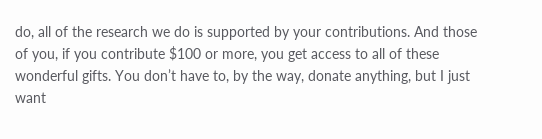do, all of the research we do is supported by your contributions. And those of you, if you contribute $100 or more, you get access to all of these wonderful gifts. You don’t have to, by the way, donate anything, but I just want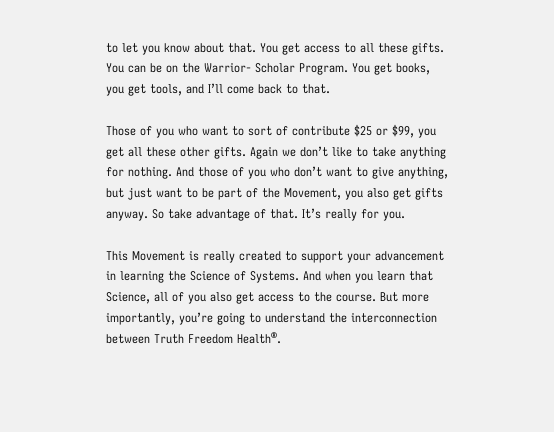to let you know about that. You get access to all these gifts. You can be on the Warrior- Scholar Program. You get books, you get tools, and I’ll come back to that.

Those of you who want to sort of contribute $25 or $99, you get all these other gifts. Again we don’t like to take anything for nothing. And those of you who don’t want to give anything, but just want to be part of the Movement, you also get gifts anyway. So take advantage of that. It’s really for you.

This Movement is really created to support your advancement in learning the Science of Systems. And when you learn that Science, all of you also get access to the course. But more importantly, you’re going to understand the interconnection between Truth Freedom Health®.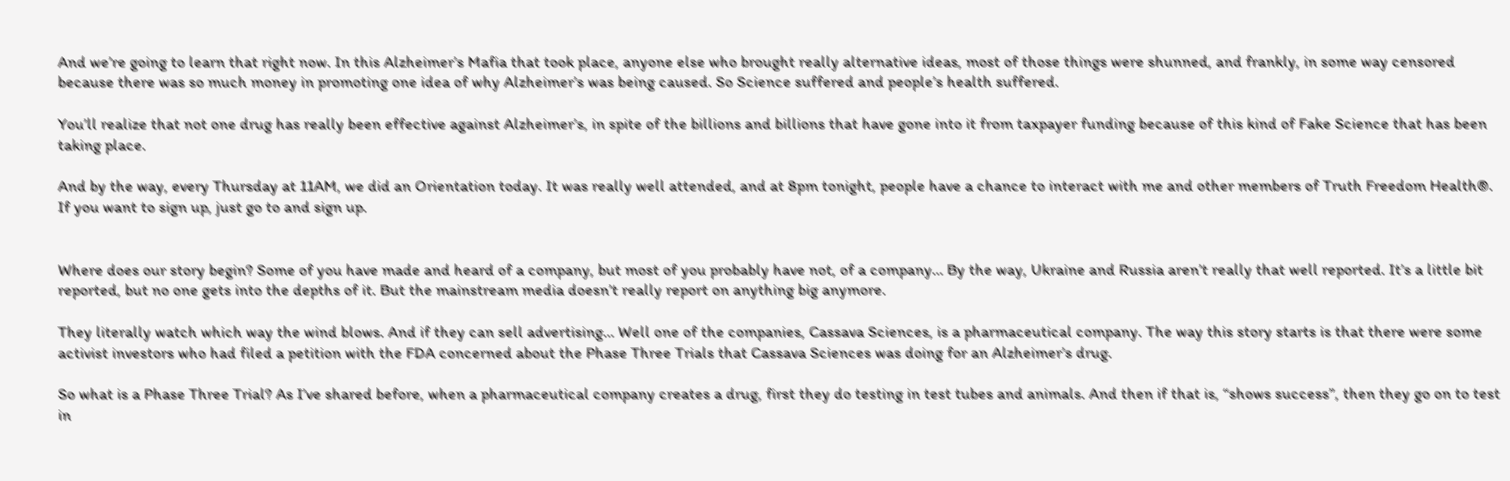And we’re going to learn that right now. In this Alzheimer’s Mafia that took place, anyone else who brought really alternative ideas, most of those things were shunned, and frankly, in some way censored because there was so much money in promoting one idea of why Alzheimer’s was being caused. So Science suffered and people’s health suffered.

You’ll realize that not one drug has really been effective against Alzheimer’s, in spite of the billions and billions that have gone into it from taxpayer funding because of this kind of Fake Science that has been taking place.

And by the way, every Thursday at 11AM, we did an Orientation today. It was really well attended, and at 8pm tonight, people have a chance to interact with me and other members of Truth Freedom Health®. If you want to sign up, just go to and sign up.


Where does our story begin? Some of you have made and heard of a company, but most of you probably have not, of a company… By the way, Ukraine and Russia aren’t really that well reported. It’s a little bit reported, but no one gets into the depths of it. But the mainstream media doesn’t really report on anything big anymore.

They literally watch which way the wind blows. And if they can sell advertising… Well one of the companies, Cassava Sciences, is a pharmaceutical company. The way this story starts is that there were some activist investors who had filed a petition with the FDA concerned about the Phase Three Trials that Cassava Sciences was doing for an Alzheimer’s drug.

So what is a Phase Three Trial? As I’ve shared before, when a pharmaceutical company creates a drug, first they do testing in test tubes and animals. And then if that is, “shows success”, then they go on to test in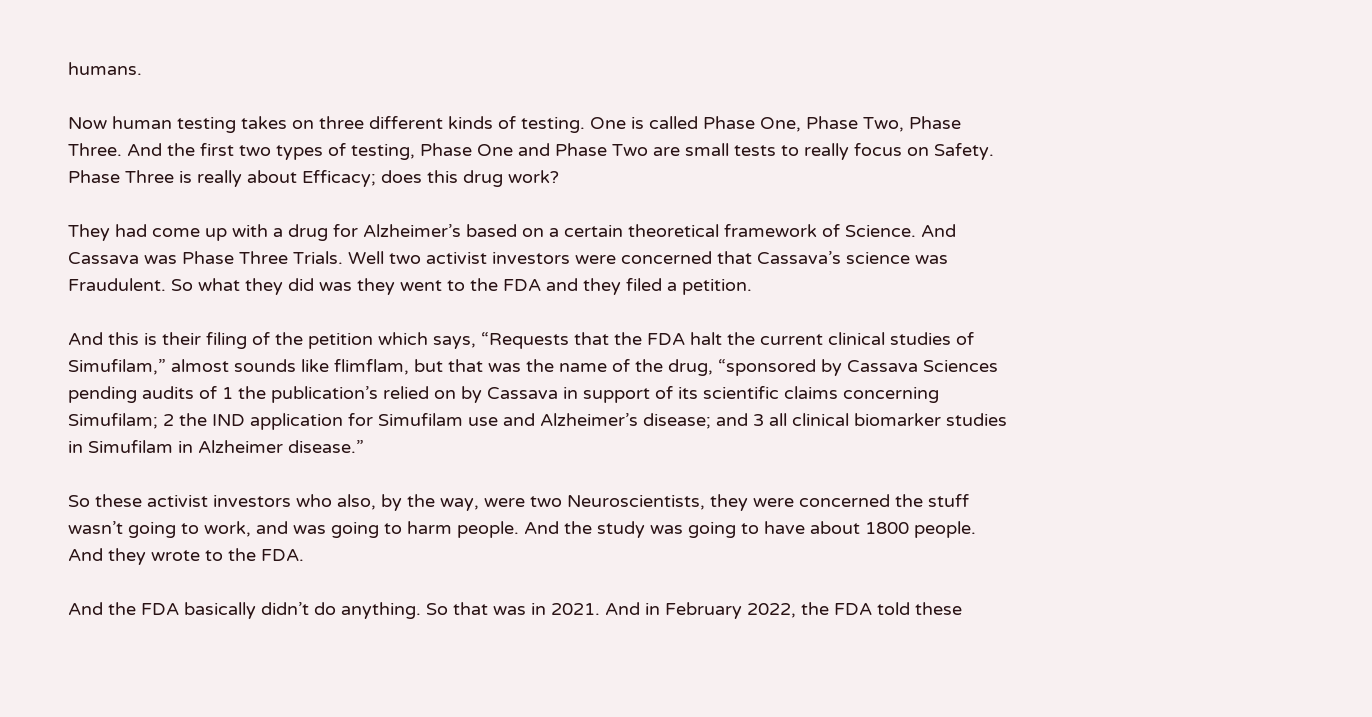humans.

Now human testing takes on three different kinds of testing. One is called Phase One, Phase Two, Phase Three. And the first two types of testing, Phase One and Phase Two are small tests to really focus on Safety. Phase Three is really about Efficacy; does this drug work?

They had come up with a drug for Alzheimer’s based on a certain theoretical framework of Science. And Cassava was Phase Three Trials. Well two activist investors were concerned that Cassava’s science was Fraudulent. So what they did was they went to the FDA and they filed a petition.

And this is their filing of the petition which says, “Requests that the FDA halt the current clinical studies of Simufilam,” almost sounds like flimflam, but that was the name of the drug, “sponsored by Cassava Sciences pending audits of 1 the publication’s relied on by Cassava in support of its scientific claims concerning Simufilam; 2 the IND application for Simufilam use and Alzheimer’s disease; and 3 all clinical biomarker studies in Simufilam in Alzheimer disease.”

So these activist investors who also, by the way, were two Neuroscientists, they were concerned the stuff wasn’t going to work, and was going to harm people. And the study was going to have about 1800 people. And they wrote to the FDA.

And the FDA basically didn’t do anything. So that was in 2021. And in February 2022, the FDA told these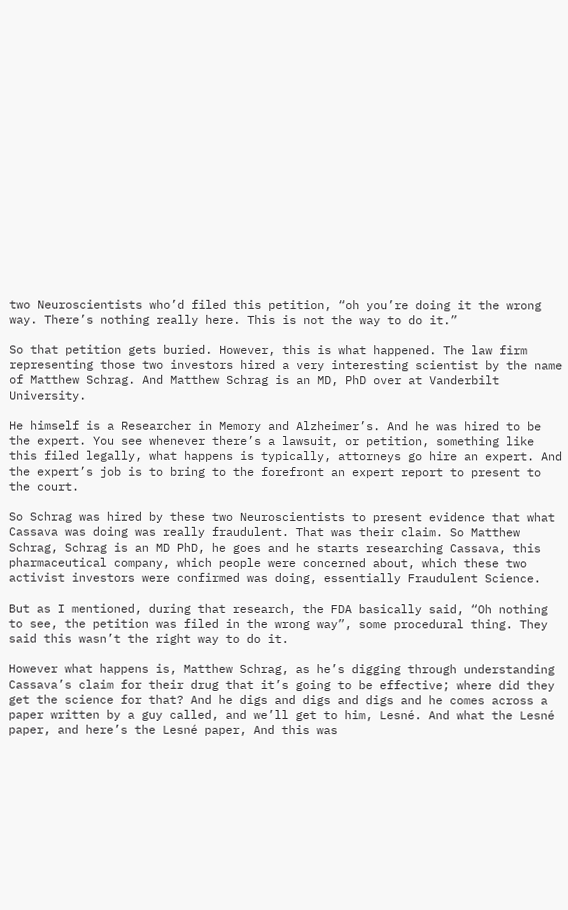two Neuroscientists who’d filed this petition, “oh you’re doing it the wrong way. There’s nothing really here. This is not the way to do it.”

So that petition gets buried. However, this is what happened. The law firm representing those two investors hired a very interesting scientist by the name of Matthew Schrag. And Matthew Schrag is an MD, PhD over at Vanderbilt University.

He himself is a Researcher in Memory and Alzheimer’s. And he was hired to be the expert. You see whenever there’s a lawsuit, or petition, something like this filed legally, what happens is typically, attorneys go hire an expert. And the expert’s job is to bring to the forefront an expert report to present to the court.

So Schrag was hired by these two Neuroscientists to present evidence that what Cassava was doing was really fraudulent. That was their claim. So Matthew Schrag, Schrag is an MD PhD, he goes and he starts researching Cassava, this pharmaceutical company, which people were concerned about, which these two activist investors were confirmed was doing, essentially Fraudulent Science.

But as I mentioned, during that research, the FDA basically said, “Oh nothing to see, the petition was filed in the wrong way”, some procedural thing. They said this wasn’t the right way to do it.

However what happens is, Matthew Schrag, as he’s digging through understanding Cassava’s claim for their drug that it’s going to be effective; where did they get the science for that? And he digs and digs and digs and he comes across a paper written by a guy called, and we’ll get to him, Lesné. And what the Lesné paper, and here’s the Lesné paper, And this was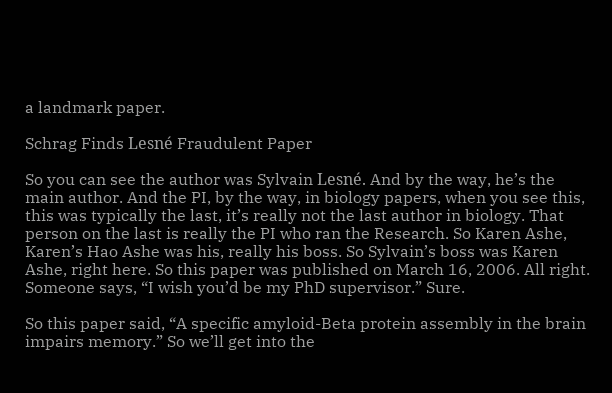a landmark paper.

Schrag Finds Lesné Fraudulent Paper

So you can see the author was Sylvain Lesné. And by the way, he’s the main author. And the PI, by the way, in biology papers, when you see this, this was typically the last, it’s really not the last author in biology. That person on the last is really the PI who ran the Research. So Karen Ashe, Karen’s Hao Ashe was his, really his boss. So Sylvain’s boss was Karen Ashe, right here. So this paper was published on March 16, 2006. All right. Someone says, “I wish you’d be my PhD supervisor.” Sure.

So this paper said, “A specific amyloid-Beta protein assembly in the brain impairs memory.” So we’ll get into the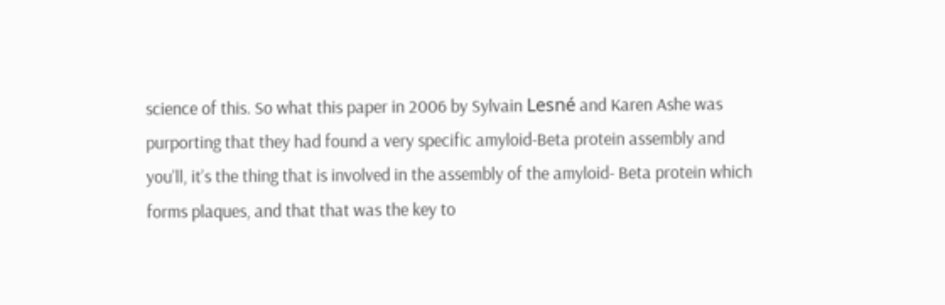science of this. So what this paper in 2006 by Sylvain Lesné and Karen Ashe was purporting that they had found a very specific amyloid-Beta protein assembly and you’ll, it’s the thing that is involved in the assembly of the amyloid- Beta protein which forms plaques, and that that was the key to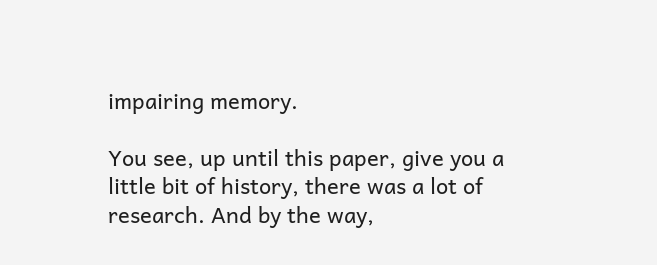impairing memory.

You see, up until this paper, give you a little bit of history, there was a lot of research. And by the way,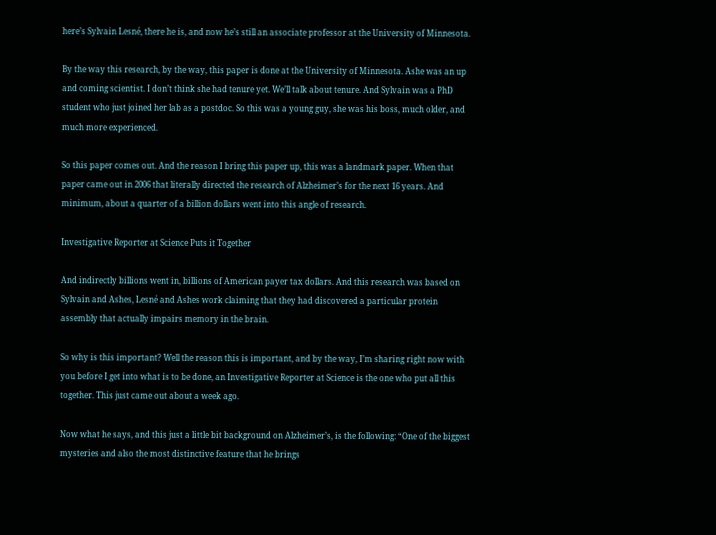here’s Sylvain Lesné, there he is, and now he’s still an associate professor at the University of Minnesota.

By the way this research, by the way, this paper is done at the University of Minnesota. Ashe was an up and coming scientist. I don’t think she had tenure yet. We’ll talk about tenure. And Sylvain was a PhD student who just joined her lab as a postdoc. So this was a young guy, she was his boss, much older, and much more experienced.

So this paper comes out. And the reason I bring this paper up, this was a landmark paper. When that paper came out in 2006 that literally directed the research of Alzheimer’s for the next 16 years. And minimum, about a quarter of a billion dollars went into this angle of research.

Investigative Reporter at Science Puts it Together

And indirectly billions went in, billions of American payer tax dollars. And this research was based on Sylvain and Ashes, Lesné and Ashes work claiming that they had discovered a particular protein assembly that actually impairs memory in the brain.

So why is this important? Well the reason this is important, and by the way, I’m sharing right now with you before I get into what is to be done, an Investigative Reporter at Science is the one who put all this together. This just came out about a week ago.

Now what he says, and this just a little bit background on Alzheimer’s, is the following: “One of the biggest mysteries and also the most distinctive feature that he brings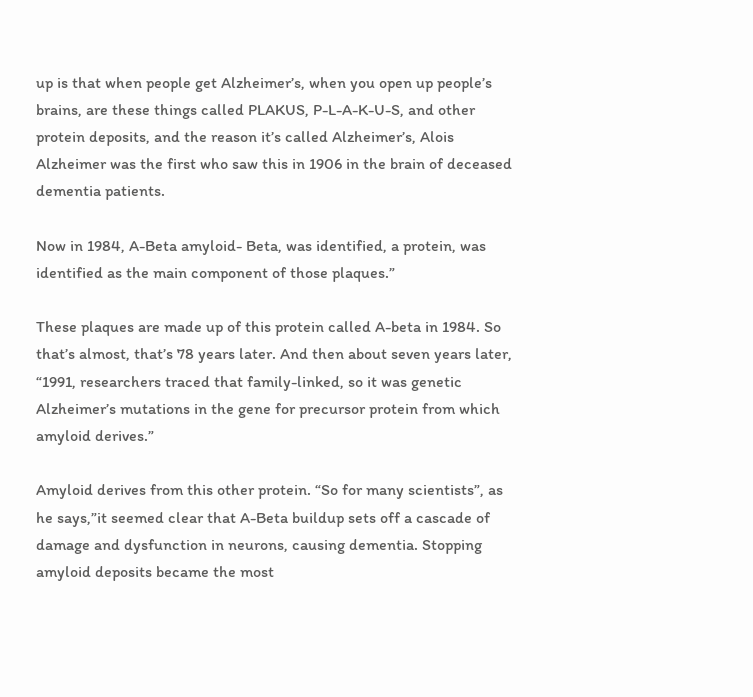up is that when people get Alzheimer’s, when you open up people’s brains, are these things called PLAKUS, P-L-A-K-U-S, and other protein deposits, and the reason it’s called Alzheimer’s, Alois Alzheimer was the first who saw this in 1906 in the brain of deceased dementia patients.

Now in 1984, A-Beta amyloid- Beta, was identified, a protein, was identified as the main component of those plaques.”

These plaques are made up of this protein called A-beta in 1984. So that’s almost, that’s 78 years later. And then about seven years later, “1991, researchers traced that family-linked, so it was genetic Alzheimer’s mutations in the gene for precursor protein from which amyloid derives.”

Amyloid derives from this other protein. “So for many scientists”, as he says,”it seemed clear that A-Beta buildup sets off a cascade of damage and dysfunction in neurons, causing dementia. Stopping amyloid deposits became the most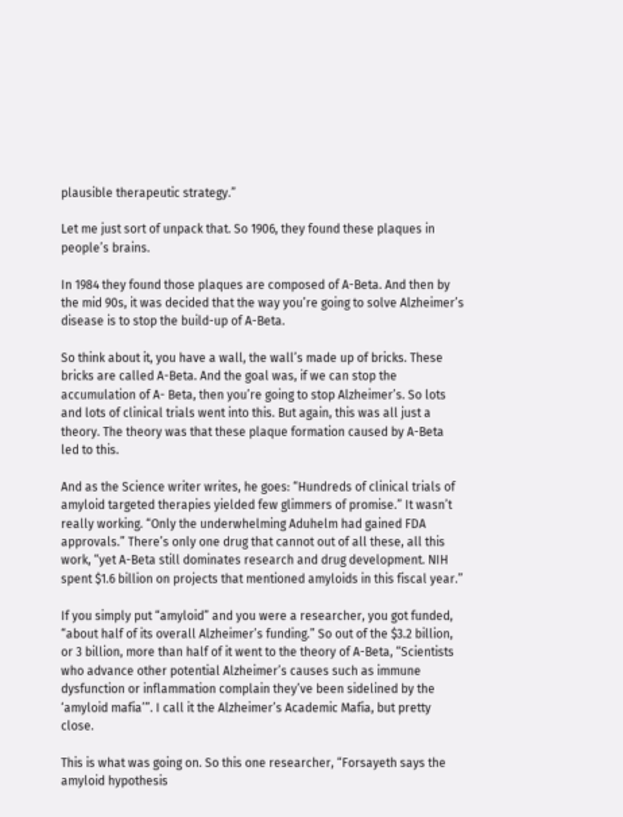plausible therapeutic strategy.”

Let me just sort of unpack that. So 1906, they found these plaques in people’s brains.

In 1984 they found those plaques are composed of A-Beta. And then by the mid 90s, it was decided that the way you’re going to solve Alzheimer’s disease is to stop the build-up of A-Beta.

So think about it, you have a wall, the wall’s made up of bricks. These bricks are called A-Beta. And the goal was, if we can stop the accumulation of A- Beta, then you’re going to stop Alzheimer’s. So lots and lots of clinical trials went into this. But again, this was all just a theory. The theory was that these plaque formation caused by A-Beta led to this.

And as the Science writer writes, he goes: “Hundreds of clinical trials of amyloid targeted therapies yielded few glimmers of promise.” It wasn’t really working. “Only the underwhelming Aduhelm had gained FDA approvals.” There’s only one drug that cannot out of all these, all this work, “yet A-Beta still dominates research and drug development. NIH spent $1.6 billion on projects that mentioned amyloids in this fiscal year.”

If you simply put “amyloid” and you were a researcher, you got funded, “about half of its overall Alzheimer’s funding.” So out of the $3.2 billion, or 3 billion, more than half of it went to the theory of A-Beta, “Scientists who advance other potential Alzheimer’s causes such as immune dysfunction or inflammation complain they’ve been sidelined by the ‘amyloid mafia’”. I call it the Alzheimer’s Academic Mafia, but pretty close.

This is what was going on. So this one researcher, “Forsayeth says the amyloid hypothesis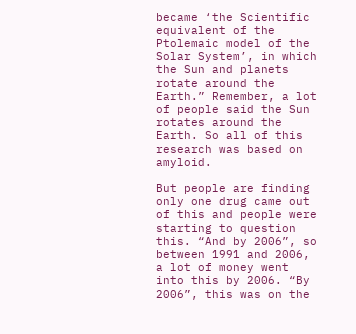became ‘the Scientific equivalent of the Ptolemaic model of the Solar System’, in which the Sun and planets rotate around the Earth.” Remember, a lot of people said the Sun rotates around the Earth. So all of this research was based on amyloid.

But people are finding only one drug came out of this and people were starting to question this. “And by 2006”, so between 1991 and 2006, a lot of money went into this by 2006. “By 2006”, this was on the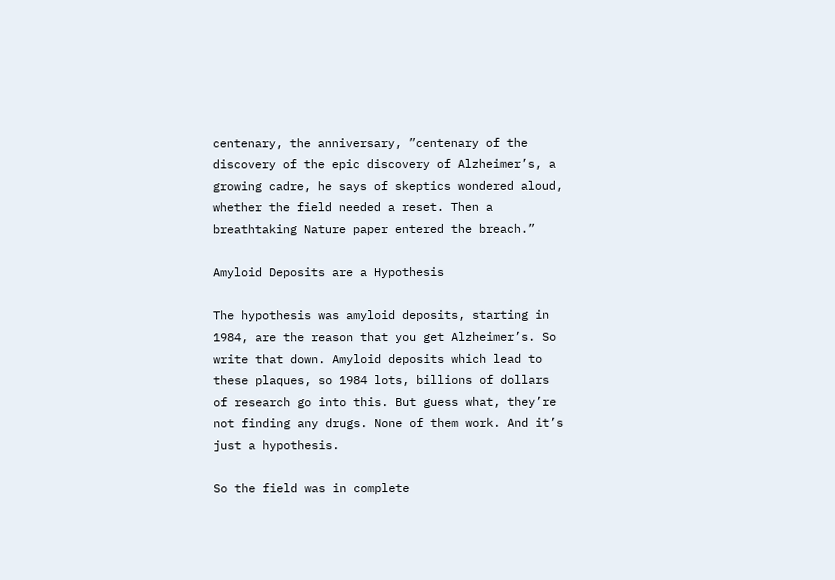centenary, the anniversary, ”centenary of the discovery of the epic discovery of Alzheimer’s, a growing cadre, he says of skeptics wondered aloud, whether the field needed a reset. Then a breathtaking Nature paper entered the breach.”

Amyloid Deposits are a Hypothesis

The hypothesis was amyloid deposits, starting in 1984, are the reason that you get Alzheimer’s. So write that down. Amyloid deposits which lead to these plaques, so 1984 lots, billions of dollars of research go into this. But guess what, they’re not finding any drugs. None of them work. And it’s just a hypothesis.

So the field was in complete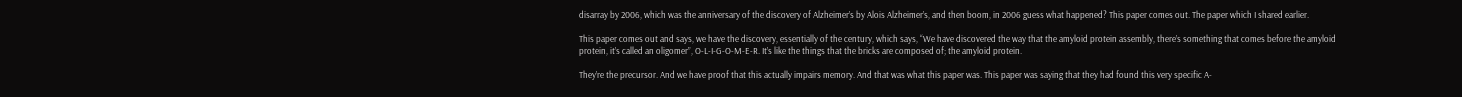disarray by 2006, which was the anniversary of the discovery of Alzheimer’s by Alois Alzheimer’s, and then boom, in 2006 guess what happened? This paper comes out. The paper which I shared earlier.

This paper comes out and says, we have the discovery, essentially of the century, which says, “We have discovered the way that the amyloid protein assembly, there’s something that comes before the amyloid protein, it’s called an oligomer”, O-L-I-G-O-M-E-R. It’s like the things that the bricks are composed of; the amyloid protein.

They’re the precursor. And we have proof that this actually impairs memory. And that was what this paper was. This paper was saying that they had found this very specific A-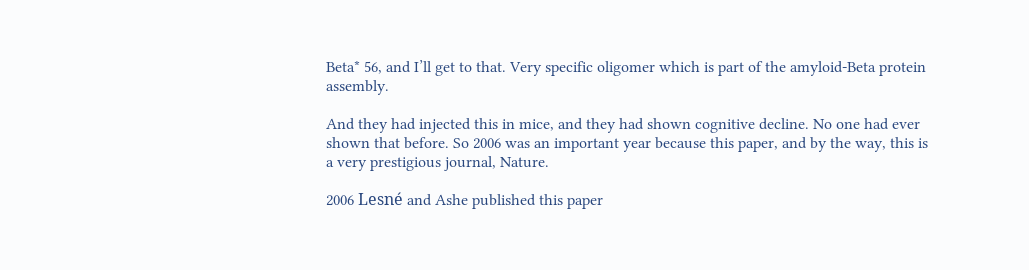Beta* 56, and I’ll get to that. Very specific oligomer which is part of the amyloid-Beta protein assembly.

And they had injected this in mice, and they had shown cognitive decline. No one had ever shown that before. So 2006 was an important year because this paper, and by the way, this is a very prestigious journal, Nature.

2006 Lesné and Ashe published this paper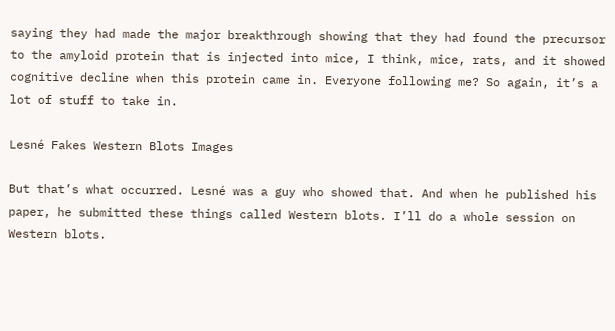saying they had made the major breakthrough showing that they had found the precursor to the amyloid protein that is injected into mice, I think, mice, rats, and it showed cognitive decline when this protein came in. Everyone following me? So again, it’s a lot of stuff to take in.

Lesné Fakes Western Blots Images

But that’s what occurred. Lesné was a guy who showed that. And when he published his paper, he submitted these things called Western blots. I’ll do a whole session on Western blots.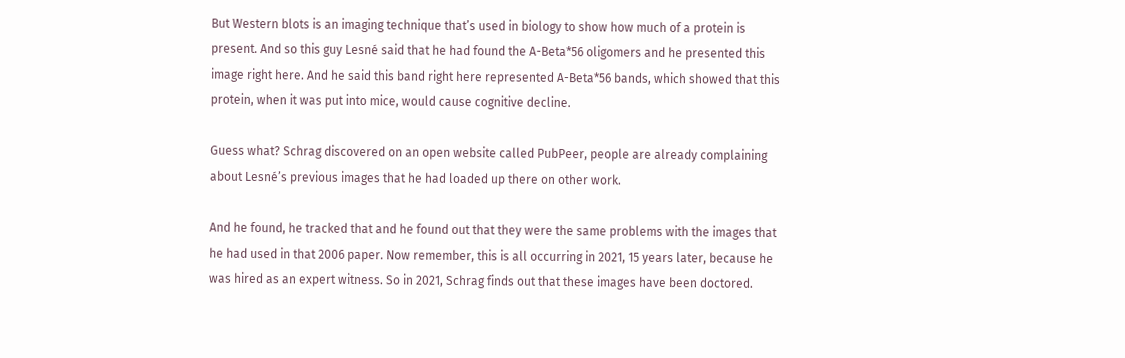But Western blots is an imaging technique that’s used in biology to show how much of a protein is present. And so this guy Lesné said that he had found the A-Beta*56 oligomers and he presented this image right here. And he said this band right here represented A-Beta*56 bands, which showed that this protein, when it was put into mice, would cause cognitive decline.

Guess what? Schrag discovered on an open website called PubPeer, people are already complaining about Lesné’s previous images that he had loaded up there on other work.

And he found, he tracked that and he found out that they were the same problems with the images that he had used in that 2006 paper. Now remember, this is all occurring in 2021, 15 years later, because he was hired as an expert witness. So in 2021, Schrag finds out that these images have been doctored.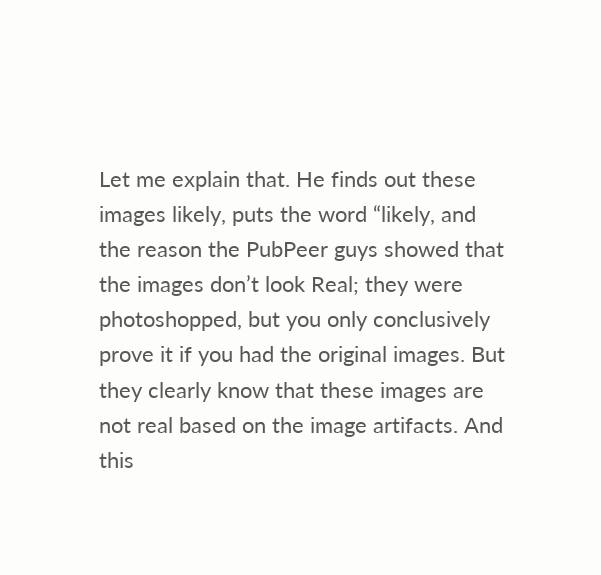Let me explain that. He finds out these images likely, puts the word “likely, and the reason the PubPeer guys showed that the images don’t look Real; they were photoshopped, but you only conclusively prove it if you had the original images. But they clearly know that these images are not real based on the image artifacts. And this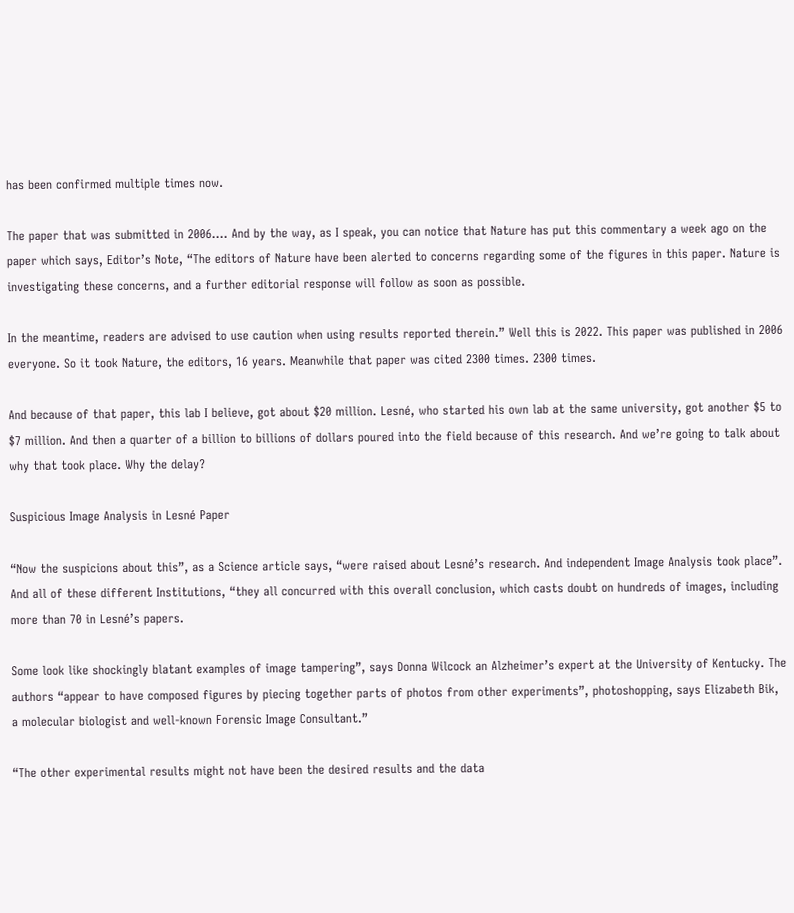has been confirmed multiple times now.

The paper that was submitted in 2006…. And by the way, as I speak, you can notice that Nature has put this commentary a week ago on the paper which says, Editor’s Note, “The editors of Nature have been alerted to concerns regarding some of the figures in this paper. Nature is investigating these concerns, and a further editorial response will follow as soon as possible.

In the meantime, readers are advised to use caution when using results reported therein.” Well this is 2022. This paper was published in 2006 everyone. So it took Nature, the editors, 16 years. Meanwhile that paper was cited 2300 times. 2300 times.

And because of that paper, this lab I believe, got about $20 million. Lesné, who started his own lab at the same university, got another $5 to $7 million. And then a quarter of a billion to billions of dollars poured into the field because of this research. And we’re going to talk about why that took place. Why the delay?

Suspicious Image Analysis in Lesné Paper

“Now the suspicions about this”, as a Science article says, “were raised about Lesné’s research. And independent Image Analysis took place”. And all of these different Institutions, “they all concurred with this overall conclusion, which casts doubt on hundreds of images, including more than 70 in Lesné’s papers.

Some look like shockingly blatant examples of image tampering”, says Donna Wilcock an Alzheimer’s expert at the University of Kentucky. The authors “appear to have composed figures by piecing together parts of photos from other experiments”, photoshopping, says Elizabeth Bik, a molecular biologist and well-known Forensic Image Consultant.”

“The other experimental results might not have been the desired results and the data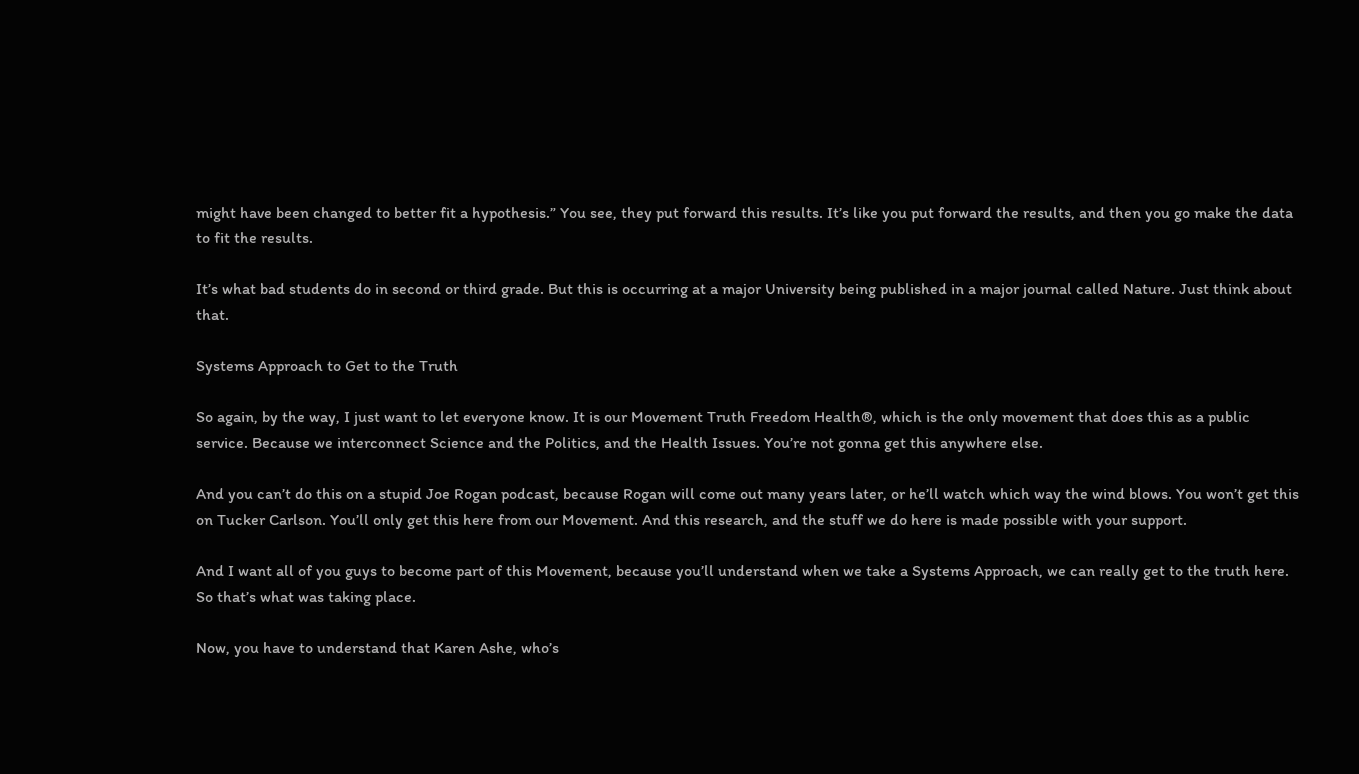might have been changed to better fit a hypothesis.” You see, they put forward this results. It’s like you put forward the results, and then you go make the data to fit the results.

It’s what bad students do in second or third grade. But this is occurring at a major University being published in a major journal called Nature. Just think about that.

Systems Approach to Get to the Truth

So again, by the way, I just want to let everyone know. It is our Movement Truth Freedom Health®, which is the only movement that does this as a public service. Because we interconnect Science and the Politics, and the Health Issues. You’re not gonna get this anywhere else.

And you can’t do this on a stupid Joe Rogan podcast, because Rogan will come out many years later, or he’ll watch which way the wind blows. You won’t get this on Tucker Carlson. You’ll only get this here from our Movement. And this research, and the stuff we do here is made possible with your support.

And I want all of you guys to become part of this Movement, because you’ll understand when we take a Systems Approach, we can really get to the truth here. So that’s what was taking place.

Now, you have to understand that Karen Ashe, who’s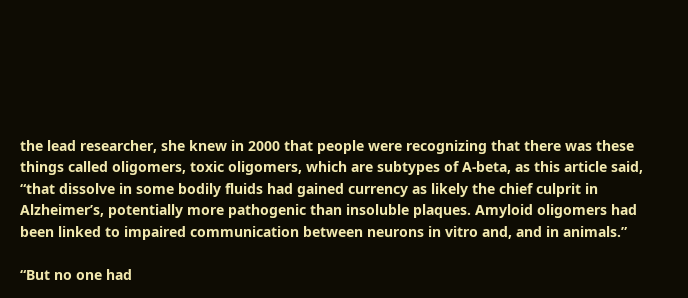the lead researcher, she knew in 2000 that people were recognizing that there was these things called oligomers, toxic oligomers, which are subtypes of A-beta, as this article said, “that dissolve in some bodily fluids had gained currency as likely the chief culprit in Alzheimer’s, potentially more pathogenic than insoluble plaques. Amyloid oligomers had been linked to impaired communication between neurons in vitro and, and in animals.”

“But no one had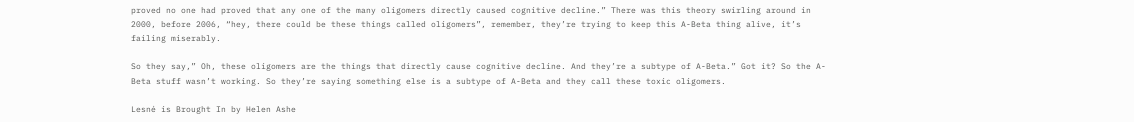proved no one had proved that any one of the many oligomers directly caused cognitive decline.” There was this theory swirling around in 2000, before 2006, “hey, there could be these things called oligomers”, remember, they’re trying to keep this A-Beta thing alive, it’s failing miserably.

So they say,” Oh, these oligomers are the things that directly cause cognitive decline. And they’re a subtype of A-Beta.” Got it? So the A-Beta stuff wasn’t working. So they’re saying something else is a subtype of A-Beta and they call these toxic oligomers.

Lesné is Brought In by Helen Ashe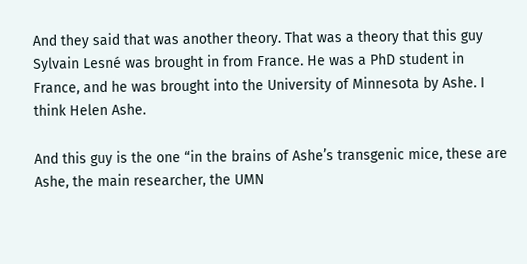And they said that was another theory. That was a theory that this guy Sylvain Lesné was brought in from France. He was a PhD student in France, and he was brought into the University of Minnesota by Ashe. I think Helen Ashe.

And this guy is the one “in the brains of Ashe’s transgenic mice, these are Ashe, the main researcher, the UMN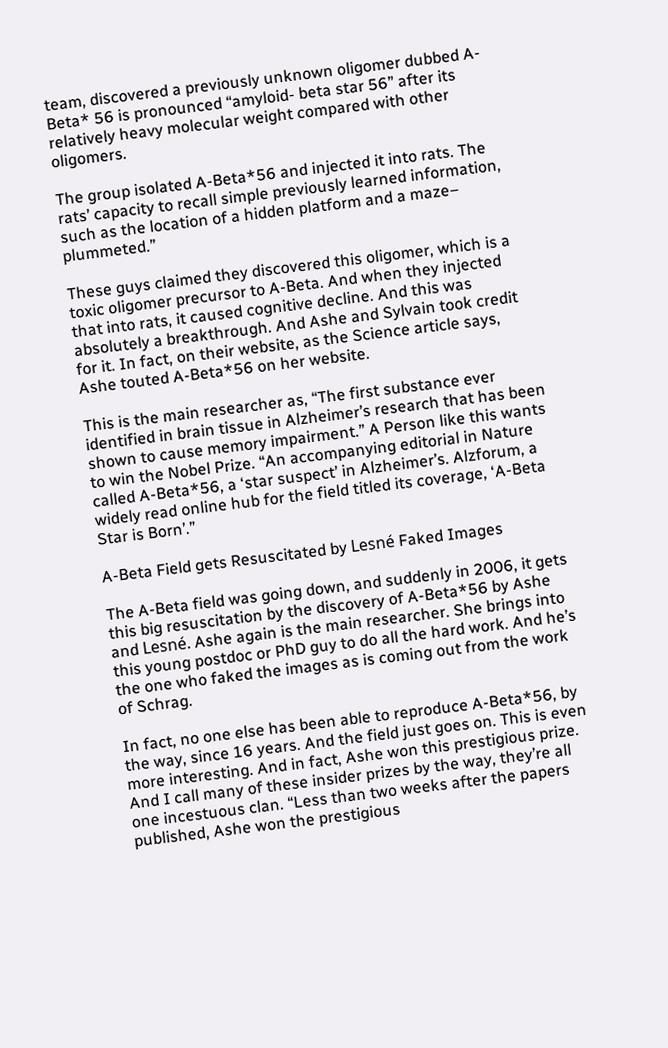team, discovered a previously unknown oligomer dubbed A-Beta* 56 is pronounced “amyloid- beta star 56” after its relatively heavy molecular weight compared with other oligomers.

The group isolated A-Beta*56 and injected it into rats. The rats’ capacity to recall simple previously learned information, such as the location of a hidden platform and a maze– plummeted.”

These guys claimed they discovered this oligomer, which is a toxic oligomer precursor to A-Beta. And when they injected that into rats, it caused cognitive decline. And this was absolutely a breakthrough. And Ashe and Sylvain took credit for it. In fact, on their website, as the Science article says, Ashe touted A-Beta*56 on her website.

This is the main researcher as, “The first substance ever identified in brain tissue in Alzheimer’s research that has been shown to cause memory impairment.” A Person like this wants to win the Nobel Prize. “An accompanying editorial in Nature called A-Beta*56, a ‘star suspect’ in Alzheimer’s. Alzforum, a widely read online hub for the field titled its coverage, ‘A-Beta Star is Born’.”

A-Beta Field gets Resuscitated by Lesné Faked Images

The A-Beta field was going down, and suddenly in 2006, it gets this big resuscitation by the discovery of A-Beta*56 by Ashe and Lesné. Ashe again is the main researcher. She brings into this young postdoc or PhD guy to do all the hard work. And he’s the one who faked the images as is coming out from the work of Schrag.

In fact, no one else has been able to reproduce A-Beta*56, by the way, since 16 years. And the field just goes on. This is even more interesting. And in fact, Ashe won this prestigious prize. And I call many of these insider prizes by the way, they’re all one incestuous clan. “Less than two weeks after the papers published, Ashe won the prestigious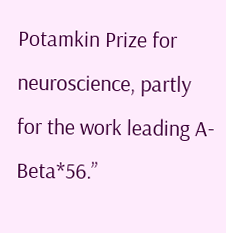Potamkin Prize for neuroscience, partly for the work leading A-Beta*56.”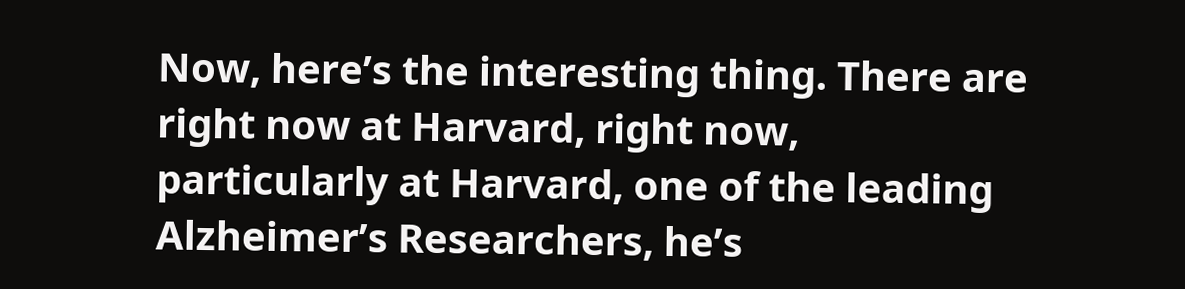Now, here’s the interesting thing. There are right now at Harvard, right now, particularly at Harvard, one of the leading Alzheimer’s Researchers, he’s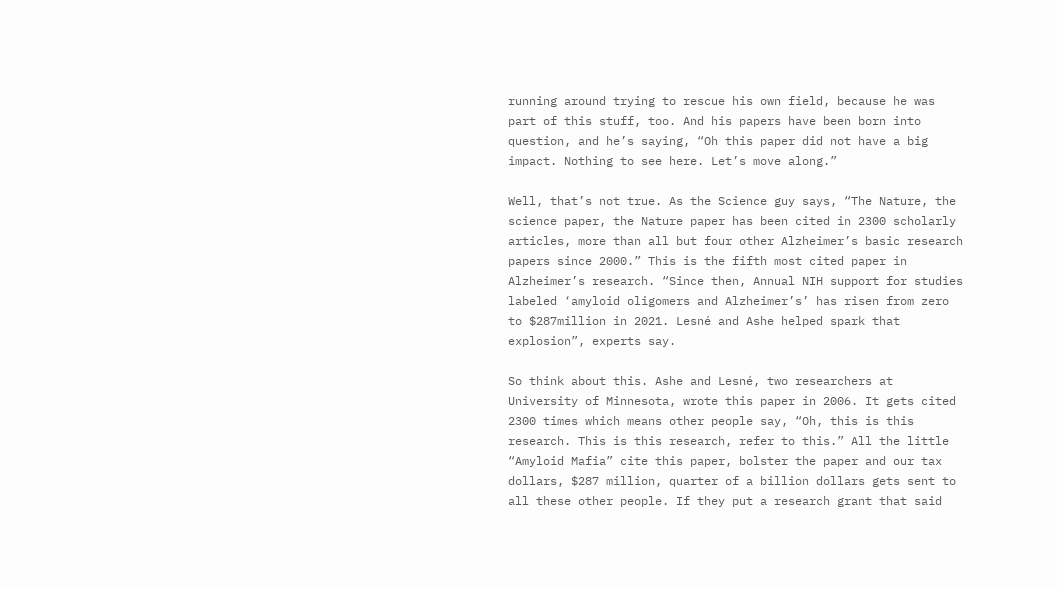running around trying to rescue his own field, because he was part of this stuff, too. And his papers have been born into question, and he’s saying, “Oh this paper did not have a big impact. Nothing to see here. Let’s move along.”

Well, that’s not true. As the Science guy says, “The Nature, the science paper, the Nature paper has been cited in 2300 scholarly articles, more than all but four other Alzheimer’s basic research papers since 2000.” This is the fifth most cited paper in Alzheimer’s research. “Since then, Annual NIH support for studies labeled ‘amyloid oligomers and Alzheimer’s’ has risen from zero to $287million in 2021. Lesné and Ashe helped spark that explosion”, experts say.

So think about this. Ashe and Lesné, two researchers at University of Minnesota, wrote this paper in 2006. It gets cited 2300 times which means other people say, “Oh, this is this research. This is this research, refer to this.” All the little “Amyloid Mafia” cite this paper, bolster the paper and our tax dollars, $287 million, quarter of a billion dollars gets sent to all these other people. If they put a research grant that said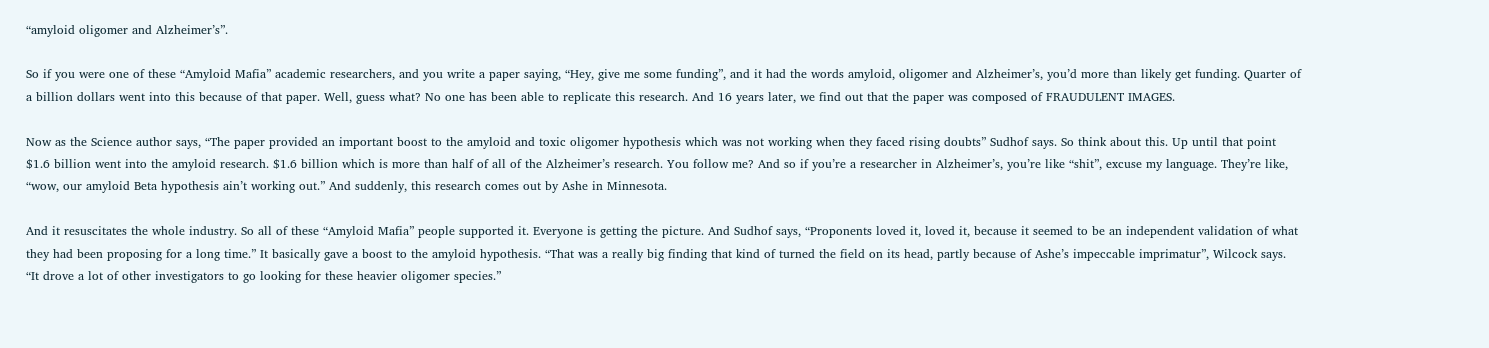“amyloid oligomer and Alzheimer’s”.

So if you were one of these “Amyloid Mafia” academic researchers, and you write a paper saying, “Hey, give me some funding”, and it had the words amyloid, oligomer and Alzheimer’s, you’d more than likely get funding. Quarter of a billion dollars went into this because of that paper. Well, guess what? No one has been able to replicate this research. And 16 years later, we find out that the paper was composed of FRAUDULENT IMAGES.

Now as the Science author says, “The paper provided an important boost to the amyloid and toxic oligomer hypothesis which was not working when they faced rising doubts” Sudhof says. So think about this. Up until that point $1.6 billion went into the amyloid research. $1.6 billion which is more than half of all of the Alzheimer’s research. You follow me? And so if you’re a researcher in Alzheimer’s, you’re like “shit”, excuse my language. They’re like, “wow, our amyloid Beta hypothesis ain’t working out.” And suddenly, this research comes out by Ashe in Minnesota.

And it resuscitates the whole industry. So all of these “Amyloid Mafia” people supported it. Everyone is getting the picture. And Sudhof says, “Proponents loved it, loved it, because it seemed to be an independent validation of what they had been proposing for a long time.” It basically gave a boost to the amyloid hypothesis. “That was a really big finding that kind of turned the field on its head, partly because of Ashe’s impeccable imprimatur”, Wilcock says. “It drove a lot of other investigators to go looking for these heavier oligomer species.”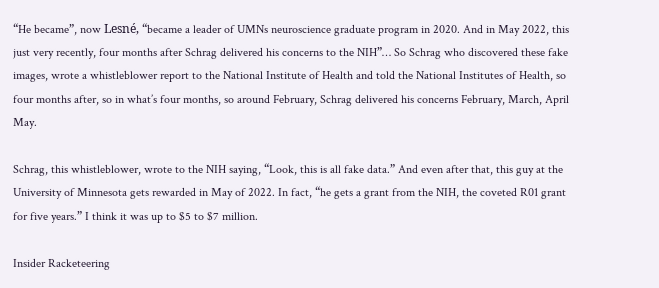“He became”, now Lesné, “became a leader of UMNs neuroscience graduate program in 2020. And in May 2022, this just very recently, four months after Schrag delivered his concerns to the NIH”… So Schrag who discovered these fake images, wrote a whistleblower report to the National Institute of Health and told the National Institutes of Health, so four months after, so in what’s four months, so around February, Schrag delivered his concerns February, March, April May.

Schrag, this whistleblower, wrote to the NIH saying, “Look, this is all fake data.” And even after that, this guy at the University of Minnesota gets rewarded in May of 2022. In fact, “he gets a grant from the NIH, the coveted R01 grant for five years.” I think it was up to $5 to $7 million.

Insider Racketeering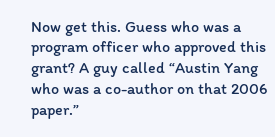Now get this. Guess who was a program officer who approved this grant? A guy called “Austin Yang who was a co-author on that 2006 paper.”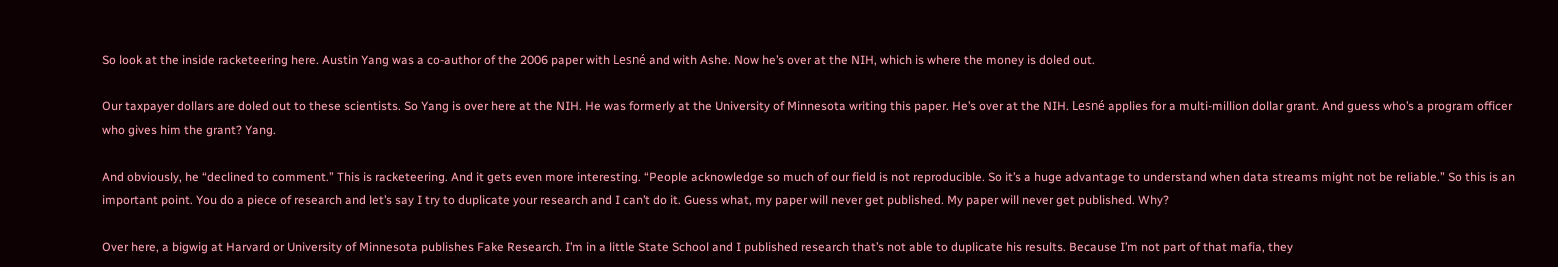So look at the inside racketeering here. Austin Yang was a co-author of the 2006 paper with Lesné and with Ashe. Now he’s over at the NIH, which is where the money is doled out.

Our taxpayer dollars are doled out to these scientists. So Yang is over here at the NIH. He was formerly at the University of Minnesota writing this paper. He’s over at the NIH. Lesné applies for a multi-million dollar grant. And guess who’s a program officer who gives him the grant? Yang.

And obviously, he “declined to comment.” This is racketeering. And it gets even more interesting. “People acknowledge so much of our field is not reproducible. So it’s a huge advantage to understand when data streams might not be reliable.” So this is an important point. You do a piece of research and let’s say I try to duplicate your research and I can’t do it. Guess what, my paper will never get published. My paper will never get published. Why?

Over here, a bigwig at Harvard or University of Minnesota publishes Fake Research. I’m in a little State School and I published research that’s not able to duplicate his results. Because I’m not part of that mafia, they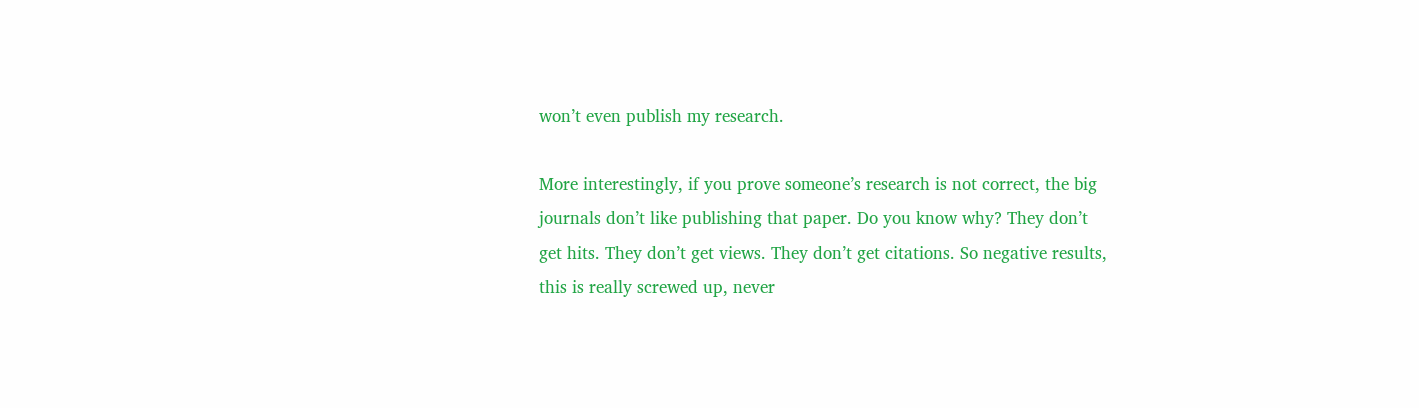won’t even publish my research.

More interestingly, if you prove someone’s research is not correct, the big journals don’t like publishing that paper. Do you know why? They don’t get hits. They don’t get views. They don’t get citations. So negative results, this is really screwed up, never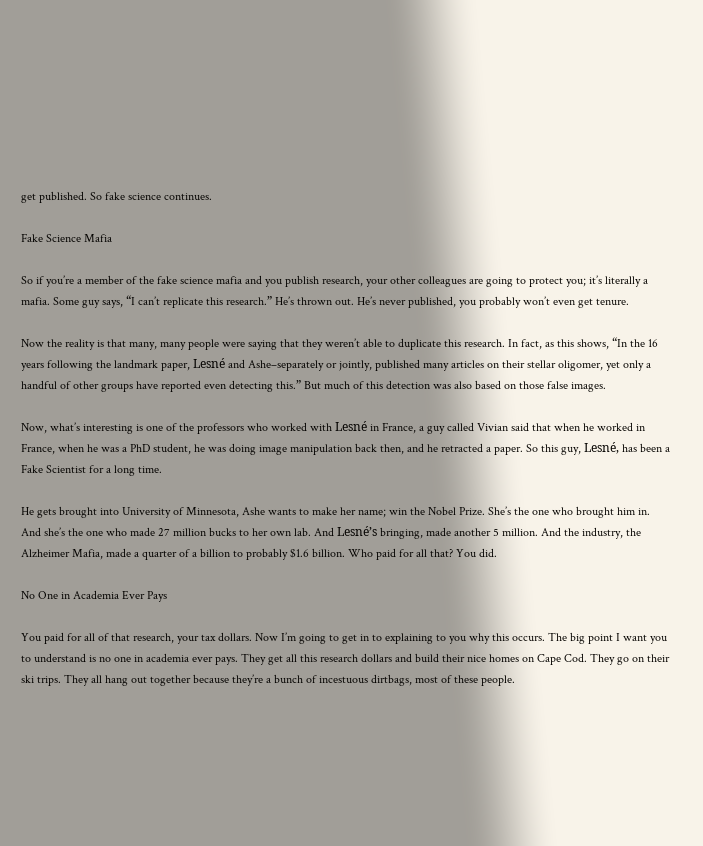get published. So fake science continues.

Fake Science Mafia

So if you’re a member of the fake science mafia and you publish research, your other colleagues are going to protect you; it’s literally a mafia. Some guy says, “I can’t replicate this research.” He’s thrown out. He’s never published, you probably won’t even get tenure.

Now the reality is that many, many people were saying that they weren’t able to duplicate this research. In fact, as this shows, “In the 16 years following the landmark paper, Lesné and Ashe–separately or jointly, published many articles on their stellar oligomer, yet only a handful of other groups have reported even detecting this.” But much of this detection was also based on those false images.

Now, what’s interesting is one of the professors who worked with Lesné in France, a guy called Vivian said that when he worked in France, when he was a PhD student, he was doing image manipulation back then, and he retracted a paper. So this guy, Lesné, has been a Fake Scientist for a long time.

He gets brought into University of Minnesota, Ashe wants to make her name; win the Nobel Prize. She’s the one who brought him in. And she’s the one who made 27 million bucks to her own lab. And Lesné’s bringing, made another 5 million. And the industry, the Alzheimer Mafia, made a quarter of a billion to probably $1.6 billion. Who paid for all that? You did.

No One in Academia Ever Pays

You paid for all of that research, your tax dollars. Now I’m going to get in to explaining to you why this occurs. The big point I want you to understand is no one in academia ever pays. They get all this research dollars and build their nice homes on Cape Cod. They go on their ski trips. They all hang out together because they’re a bunch of incestuous dirtbags, most of these people.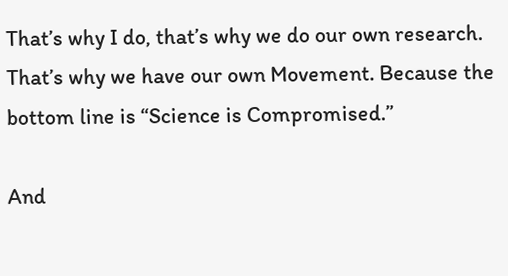That’s why I do, that’s why we do our own research. That’s why we have our own Movement. Because the bottom line is “Science is Compromised.”

And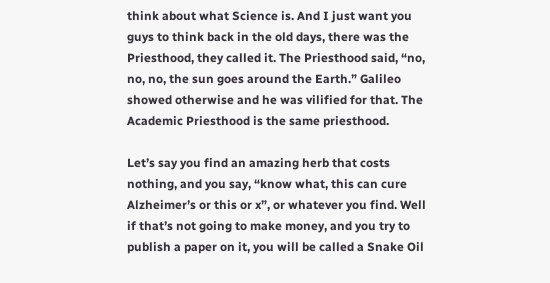think about what Science is. And I just want you guys to think back in the old days, there was the Priesthood, they called it. The Priesthood said, “no, no, no, the sun goes around the Earth.” Galileo showed otherwise and he was vilified for that. The Academic Priesthood is the same priesthood.

Let’s say you find an amazing herb that costs nothing, and you say, “know what, this can cure Alzheimer’s or this or x”, or whatever you find. Well if that’s not going to make money, and you try to publish a paper on it, you will be called a Snake Oil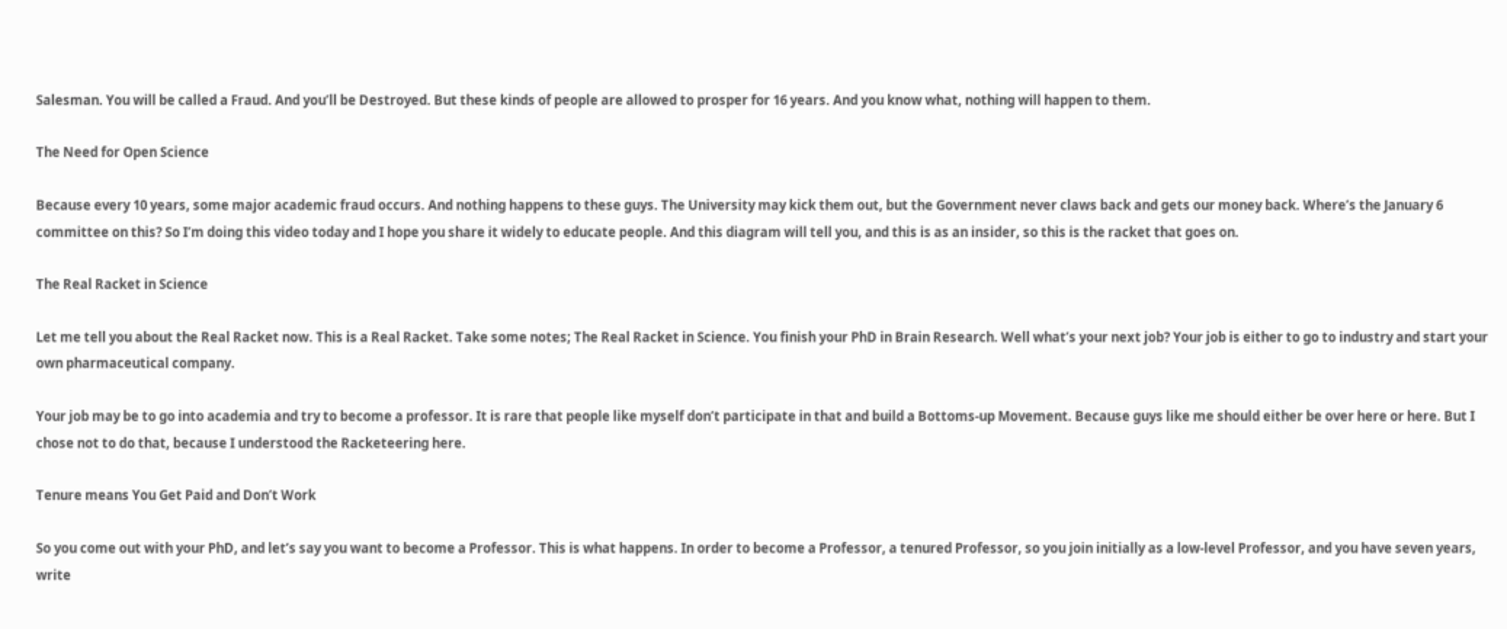Salesman. You will be called a Fraud. And you’ll be Destroyed. But these kinds of people are allowed to prosper for 16 years. And you know what, nothing will happen to them.

The Need for Open Science

Because every 10 years, some major academic fraud occurs. And nothing happens to these guys. The University may kick them out, but the Government never claws back and gets our money back. Where’s the January 6 committee on this? So I’m doing this video today and I hope you share it widely to educate people. And this diagram will tell you, and this is as an insider, so this is the racket that goes on.

The Real Racket in Science

Let me tell you about the Real Racket now. This is a Real Racket. Take some notes; The Real Racket in Science. You finish your PhD in Brain Research. Well what’s your next job? Your job is either to go to industry and start your own pharmaceutical company.

Your job may be to go into academia and try to become a professor. It is rare that people like myself don’t participate in that and build a Bottoms-up Movement. Because guys like me should either be over here or here. But I chose not to do that, because I understood the Racketeering here.

Tenure means You Get Paid and Don’t Work

So you come out with your PhD, and let’s say you want to become a Professor. This is what happens. In order to become a Professor, a tenured Professor, so you join initially as a low-level Professor, and you have seven years, write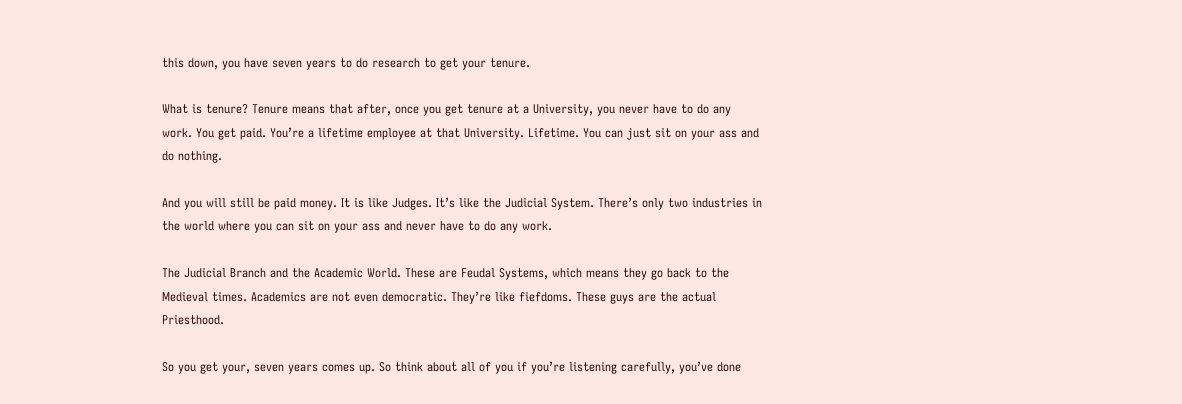this down, you have seven years to do research to get your tenure.

What is tenure? Tenure means that after, once you get tenure at a University, you never have to do any work. You get paid. You’re a lifetime employee at that University. Lifetime. You can just sit on your ass and do nothing.

And you will still be paid money. It is like Judges. It’s like the Judicial System. There’s only two industries in the world where you can sit on your ass and never have to do any work.

The Judicial Branch and the Academic World. These are Feudal Systems, which means they go back to the Medieval times. Academics are not even democratic. They’re like fiefdoms. These guys are the actual Priesthood.

So you get your, seven years comes up. So think about all of you if you’re listening carefully, you’ve done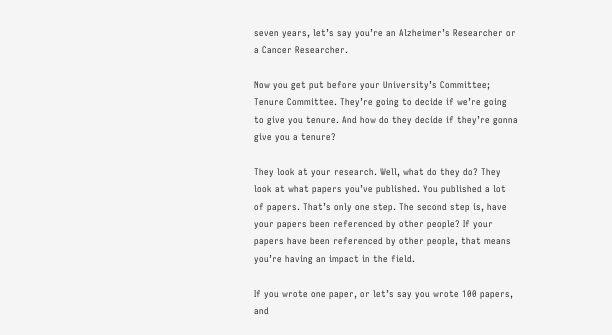seven years, let’s say you’re an Alzheimer’s Researcher or a Cancer Researcher.

Now you get put before your University’s Committee; Tenure Committee. They’re going to decide if we’re going to give you tenure. And how do they decide if they’re gonna give you a tenure?

They look at your research. Well, what do they do? They look at what papers you’ve published. You published a lot of papers. That’s only one step. The second step is, have your papers been referenced by other people? If your papers have been referenced by other people, that means you’re having an impact in the field.

If you wrote one paper, or let’s say you wrote 100 papers, and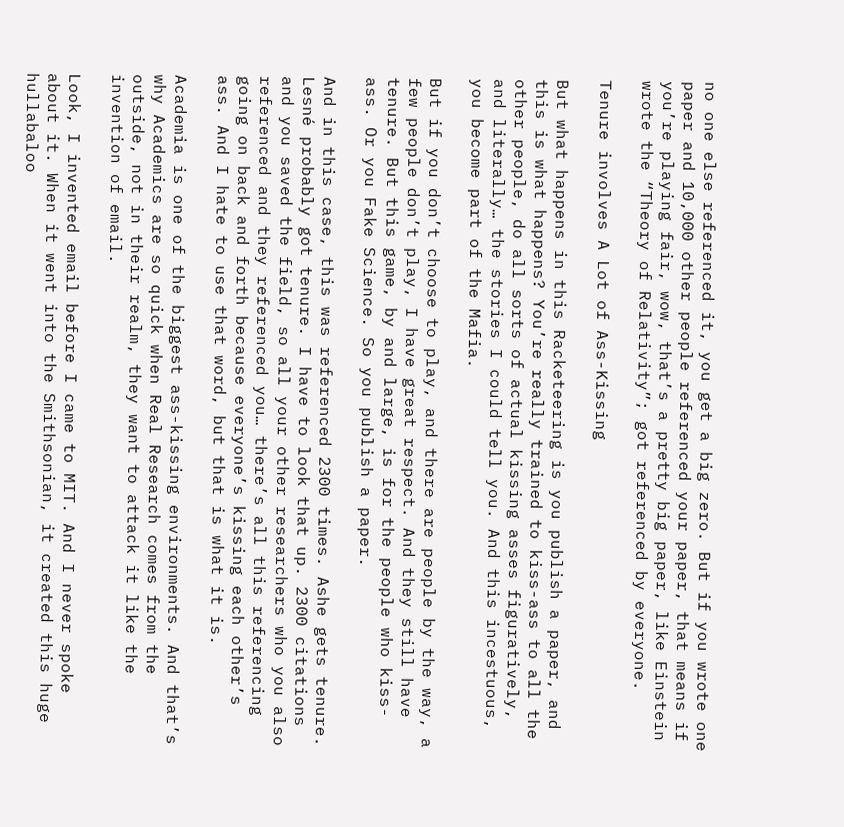no one else referenced it, you get a big zero. But if you wrote one paper and 10,000 other people referenced your paper, that means if you’re playing fair, wow, that’s a pretty big paper, like Einstein wrote the “Theory of Relativity”; got referenced by everyone.

Tenure involves A Lot of Ass-Kissing

But what happens in this Racketeering is you publish a paper, and this is what happens? You’re really trained to kiss-ass to all the other people, do all sorts of actual kissing asses figuratively, and literally… the stories I could tell you. And this incestuous, you become part of the Mafia.

But if you don’t choose to play, and there are people by the way, a few people don’t play, I have great respect. And they still have tenure. But this game, by and large, is for the people who kiss-ass. Or you Fake Science. So you publish a paper.

And in this case, this was referenced 2300 times. Ashe gets tenure. Lesné probably got tenure. I have to look that up. 2300 citations and you saved the field, so all your other researchers who you also referenced and they referenced you… there’s all this referencing going on back and forth because everyone’s kissing each other’s ass. And I hate to use that word, but that is what it is.

Academia is one of the biggest ass-kissing environments. And that’s why Academics are so quick when Real Research comes from the outside, not in their realm, they want to attack it like the invention of email.

Look, I invented email before I came to MIT. And I never spoke about it. When it went into the Smithsonian, it created this huge hullabaloo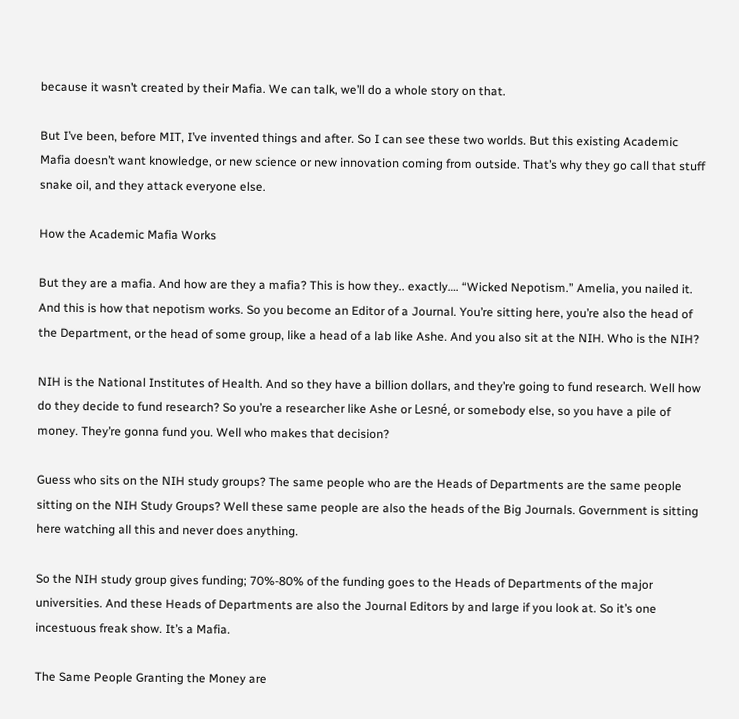because it wasn’t created by their Mafia. We can talk, we’ll do a whole story on that.

But I’ve been, before MIT, I’ve invented things and after. So I can see these two worlds. But this existing Academic Mafia doesn’t want knowledge, or new science or new innovation coming from outside. That’s why they go call that stuff snake oil, and they attack everyone else.

How the Academic Mafia Works

But they are a mafia. And how are they a mafia? This is how they.. exactly…. “Wicked Nepotism.” Amelia, you nailed it. And this is how that nepotism works. So you become an Editor of a Journal. You’re sitting here, you’re also the head of the Department, or the head of some group, like a head of a lab like Ashe. And you also sit at the NIH. Who is the NIH?

NIH is the National Institutes of Health. And so they have a billion dollars, and they’re going to fund research. Well how do they decide to fund research? So you’re a researcher like Ashe or Lesné, or somebody else, so you have a pile of money. They’re gonna fund you. Well who makes that decision?

Guess who sits on the NIH study groups? The same people who are the Heads of Departments are the same people sitting on the NIH Study Groups? Well these same people are also the heads of the Big Journals. Government is sitting here watching all this and never does anything.

So the NIH study group gives funding; 70%-80% of the funding goes to the Heads of Departments of the major universities. And these Heads of Departments are also the Journal Editors by and large if you look at. So it’s one incestuous freak show. It’s a Mafia.

The Same People Granting the Money are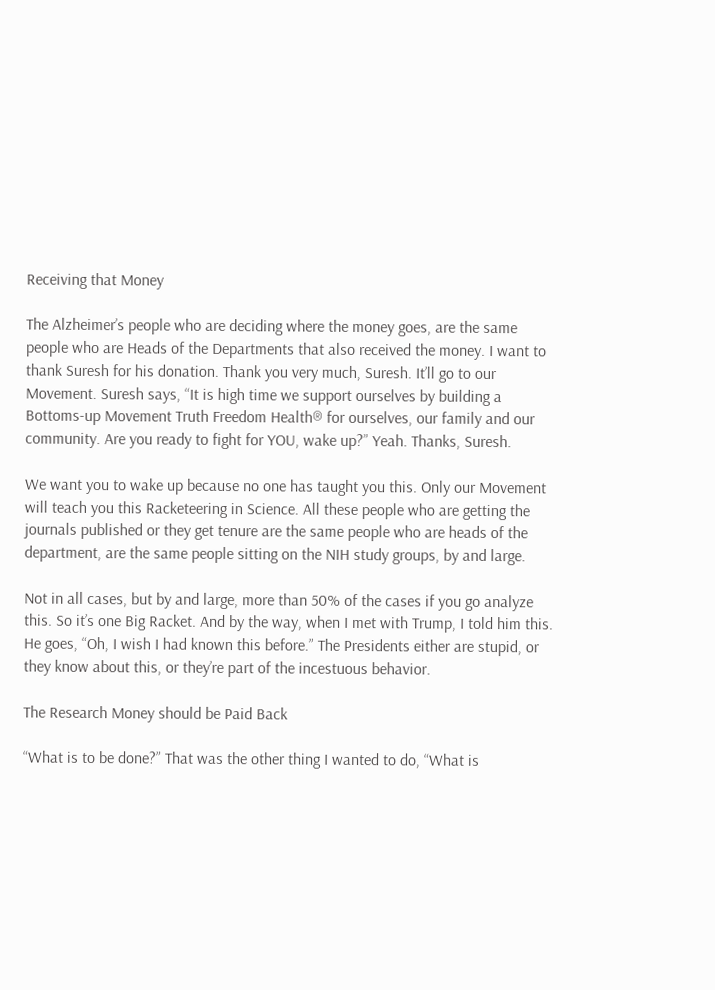Receiving that Money

The Alzheimer’s people who are deciding where the money goes, are the same people who are Heads of the Departments that also received the money. I want to thank Suresh for his donation. Thank you very much, Suresh. It’ll go to our Movement. Suresh says, “It is high time we support ourselves by building a Bottoms-up Movement Truth Freedom Health® for ourselves, our family and our community. Are you ready to fight for YOU, wake up?” Yeah. Thanks, Suresh.

We want you to wake up because no one has taught you this. Only our Movement will teach you this Racketeering in Science. All these people who are getting the journals published or they get tenure are the same people who are heads of the department, are the same people sitting on the NIH study groups, by and large.

Not in all cases, but by and large, more than 50% of the cases if you go analyze this. So it’s one Big Racket. And by the way, when I met with Trump, I told him this. He goes, “Oh, I wish I had known this before.” The Presidents either are stupid, or they know about this, or they’re part of the incestuous behavior.

The Research Money should be Paid Back

“What is to be done?” That was the other thing I wanted to do, “What is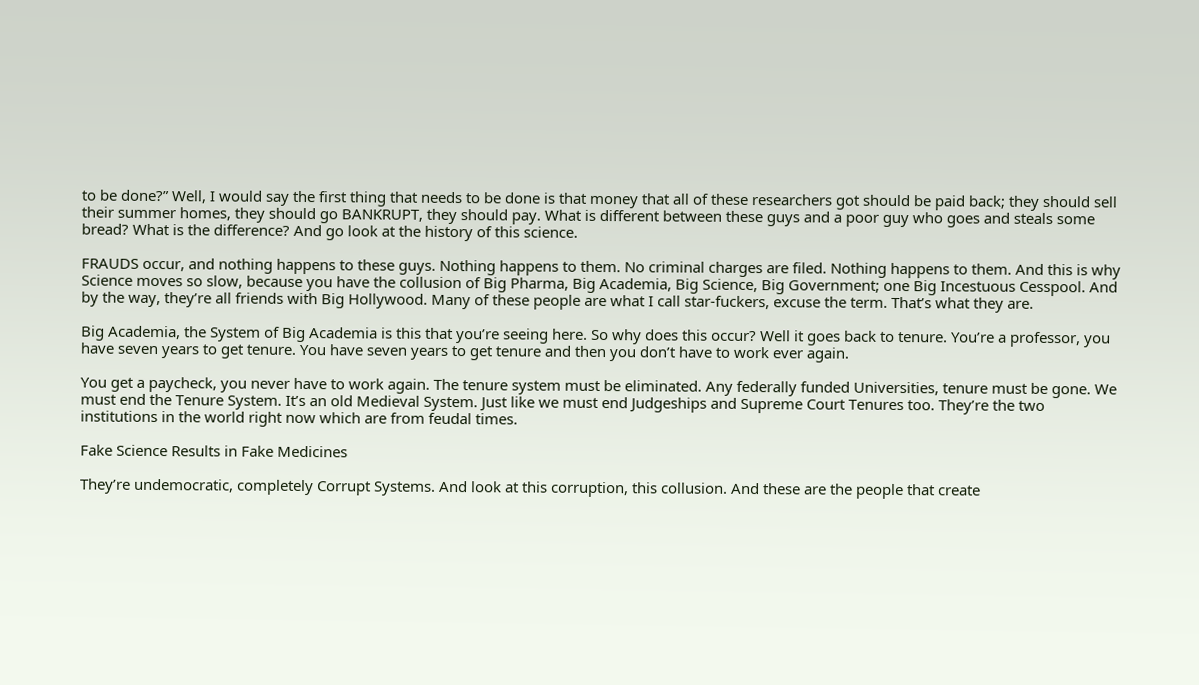to be done?” Well, I would say the first thing that needs to be done is that money that all of these researchers got should be paid back; they should sell their summer homes, they should go BANKRUPT, they should pay. What is different between these guys and a poor guy who goes and steals some bread? What is the difference? And go look at the history of this science.

FRAUDS occur, and nothing happens to these guys. Nothing happens to them. No criminal charges are filed. Nothing happens to them. And this is why Science moves so slow, because you have the collusion of Big Pharma, Big Academia, Big Science, Big Government; one Big Incestuous Cesspool. And by the way, they’re all friends with Big Hollywood. Many of these people are what I call star-fuckers, excuse the term. That’s what they are.

Big Academia, the System of Big Academia is this that you’re seeing here. So why does this occur? Well it goes back to tenure. You’re a professor, you have seven years to get tenure. You have seven years to get tenure and then you don’t have to work ever again.

You get a paycheck, you never have to work again. The tenure system must be eliminated. Any federally funded Universities, tenure must be gone. We must end the Tenure System. It’s an old Medieval System. Just like we must end Judgeships and Supreme Court Tenures too. They’re the two institutions in the world right now which are from feudal times.

Fake Science Results in Fake Medicines

They’re undemocratic, completely Corrupt Systems. And look at this corruption, this collusion. And these are the people that create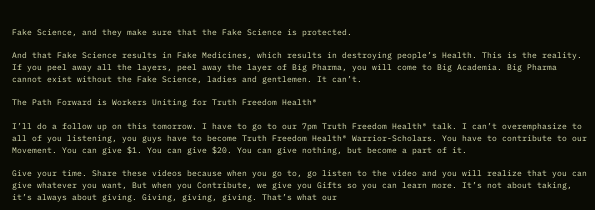Fake Science, and they make sure that the Fake Science is protected.

And that Fake Science results in Fake Medicines, which results in destroying people’s Health. This is the reality. If you peel away all the layers, peel away the layer of Big Pharma, you will come to Big Academia. Big Pharma cannot exist without the Fake Science, ladies and gentlemen. It can’t.

The Path Forward is Workers Uniting for Truth Freedom Health®

I’ll do a follow up on this tomorrow. I have to go to our 7pm Truth Freedom Health® talk. I can’t overemphasize to all of you listening, you guys have to become Truth Freedom Health® Warrior-Scholars. You have to contribute to our Movement. You can give $1. You can give $20. You can give nothing, but become a part of it.

Give your time. Share these videos because when you go to, go listen to the video and you will realize that you can give whatever you want, But when you Contribute, we give you Gifts so you can learn more. It’s not about taking, it’s always about giving. Giving, giving, giving. That’s what our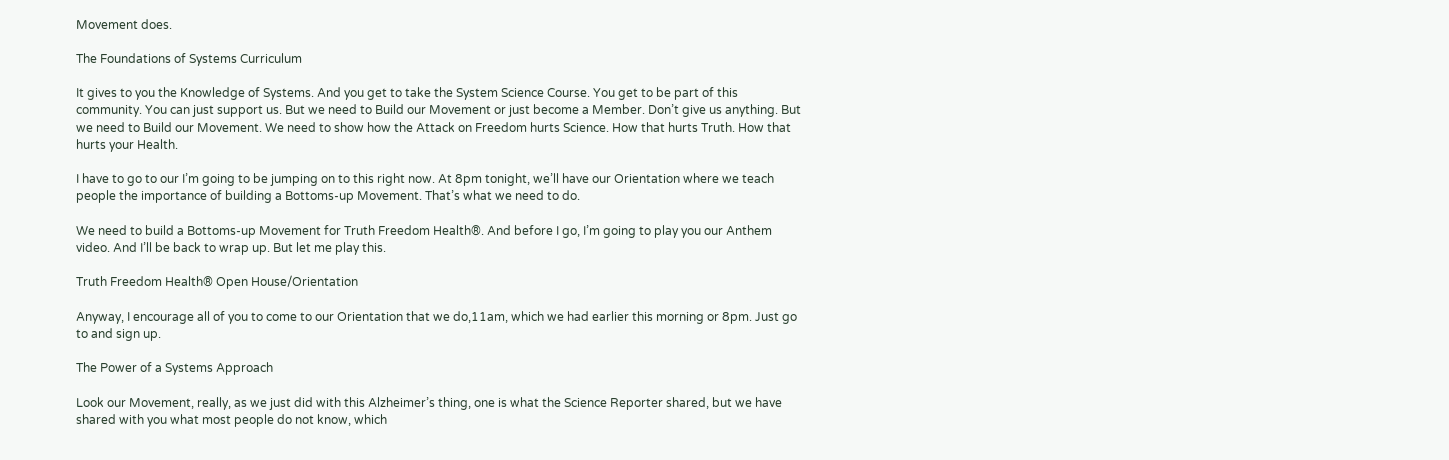Movement does.

The Foundations of Systems Curriculum

It gives to you the Knowledge of Systems. And you get to take the System Science Course. You get to be part of this community. You can just support us. But we need to Build our Movement or just become a Member. Don’t give us anything. But we need to Build our Movement. We need to show how the Attack on Freedom hurts Science. How that hurts Truth. How that hurts your Health.

I have to go to our I’m going to be jumping on to this right now. At 8pm tonight, we’ll have our Orientation where we teach people the importance of building a Bottoms-up Movement. That’s what we need to do.

We need to build a Bottoms-up Movement for Truth Freedom Health®. And before I go, I’m going to play you our Anthem video. And I’ll be back to wrap up. But let me play this.

Truth Freedom Health® Open House/Orientation

Anyway, I encourage all of you to come to our Orientation that we do,11am, which we had earlier this morning or 8pm. Just go to and sign up.

The Power of a Systems Approach

Look our Movement, really, as we just did with this Alzheimer’s thing, one is what the Science Reporter shared, but we have shared with you what most people do not know, which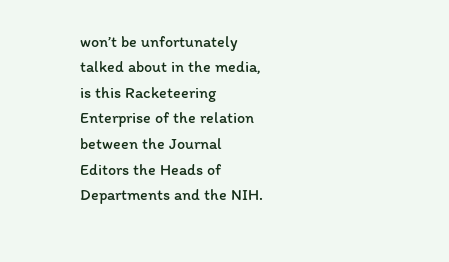won’t be unfortunately talked about in the media, is this Racketeering Enterprise of the relation between the Journal Editors the Heads of Departments and the NIH.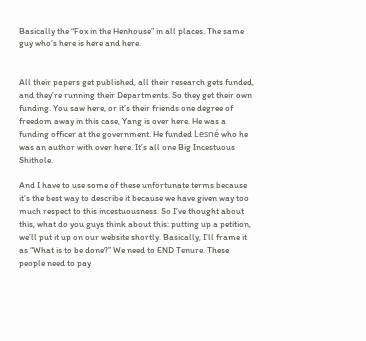Basically the “Fox in the Henhouse” in all places. The same guy who’s here is here and here.


All their papers get published, all their research gets funded, and they’re running their Departments. So they get their own funding. You saw here, or it’s their friends one degree of freedom away in this case, Yang is over here. He was a funding officer at the government. He funded Lesné who he was an author with over here. It’s all one Big Incestuous Shithole.

And I have to use some of these unfortunate terms because it’s the best way to describe it because we have given way too much respect to this incestuousness. So I’ve thought about this, what do you guys think about this: putting up a petition, we’ll put it up on our website shortly. Basically, I’ll frame it as “What is to be done?” We need to END Tenure. These people need to pay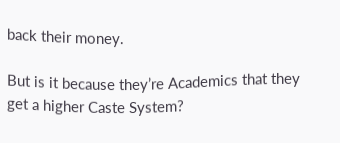back their money.

But is it because they’re Academics that they get a higher Caste System?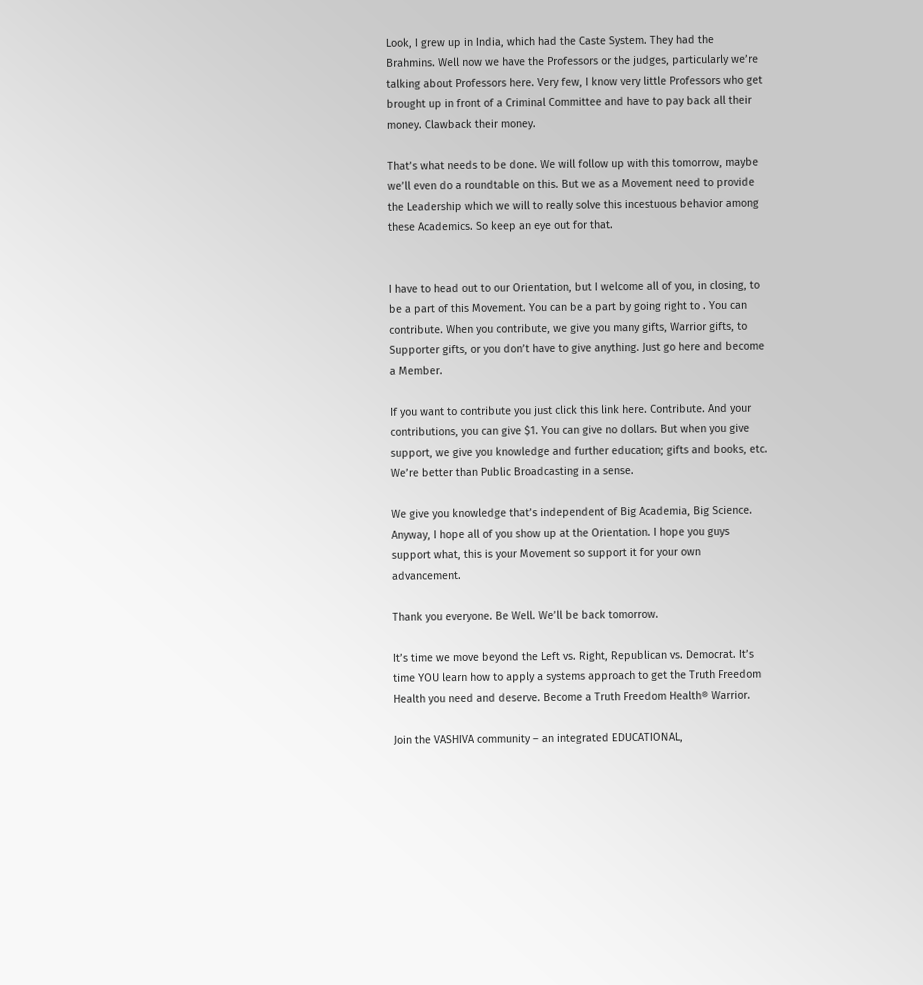Look, I grew up in India, which had the Caste System. They had the Brahmins. Well now we have the Professors or the judges, particularly we’re talking about Professors here. Very few, I know very little Professors who get brought up in front of a Criminal Committee and have to pay back all their money. Clawback their money.

That’s what needs to be done. We will follow up with this tomorrow, maybe we’ll even do a roundtable on this. But we as a Movement need to provide the Leadership which we will to really solve this incestuous behavior among these Academics. So keep an eye out for that.


I have to head out to our Orientation, but I welcome all of you, in closing, to be a part of this Movement. You can be a part by going right to . You can contribute. When you contribute, we give you many gifts, Warrior gifts, to Supporter gifts, or you don’t have to give anything. Just go here and become a Member.

If you want to contribute you just click this link here. Contribute. And your contributions, you can give $1. You can give no dollars. But when you give support, we give you knowledge and further education; gifts and books, etc. We’re better than Public Broadcasting in a sense.

We give you knowledge that’s independent of Big Academia, Big Science. Anyway, I hope all of you show up at the Orientation. I hope you guys support what, this is your Movement so support it for your own advancement.

Thank you everyone. Be Well. We’ll be back tomorrow.

It’s time we move beyond the Left vs. Right, Republican vs. Democrat. It’s time YOU learn how to apply a systems approach to get the Truth Freedom Health you need and deserve. Become a Truth Freedom Health® Warrior.

Join the VASHIVA community – an integrated EDUCATIONAL,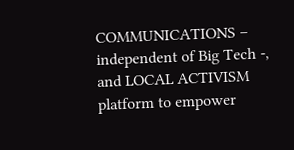COMMUNICATIONS – independent of Big Tech -, and LOCAL ACTIVISM platform to empower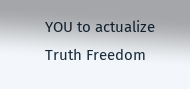YOU to actualize Truth Freedom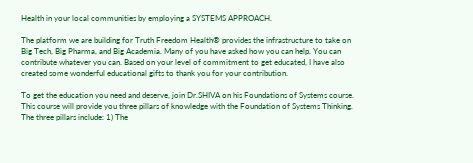Health in your local communities by employing a SYSTEMS APPROACH.

The platform we are building for Truth Freedom Health® provides the infrastructure to take on Big Tech, Big Pharma, and Big Academia. Many of you have asked how you can help. You can contribute whatever you can. Based on your level of commitment to get educated, I have also created some wonderful educational gifts to thank you for your contribution.

To get the education you need and deserve, join Dr.SHIVA on his Foundations of Systems course. This course will provide you three pillars of knowledge with the Foundation of Systems Thinking. The three pillars include: 1) The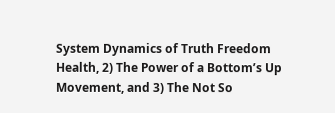System Dynamics of Truth Freedom Health, 2) The Power of a Bottom’s Up Movement, and 3) The Not So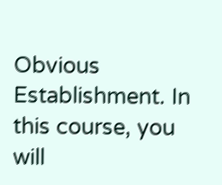Obvious Establishment. In this course, you will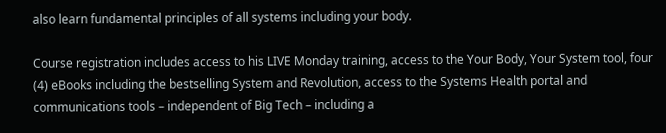also learn fundamental principles of all systems including your body.

Course registration includes access to his LIVE Monday training, access to the Your Body, Your System tool, four (4) eBooks including the bestselling System and Revolution, access to the Systems Health portal and communications tools – independent of Big Tech – including a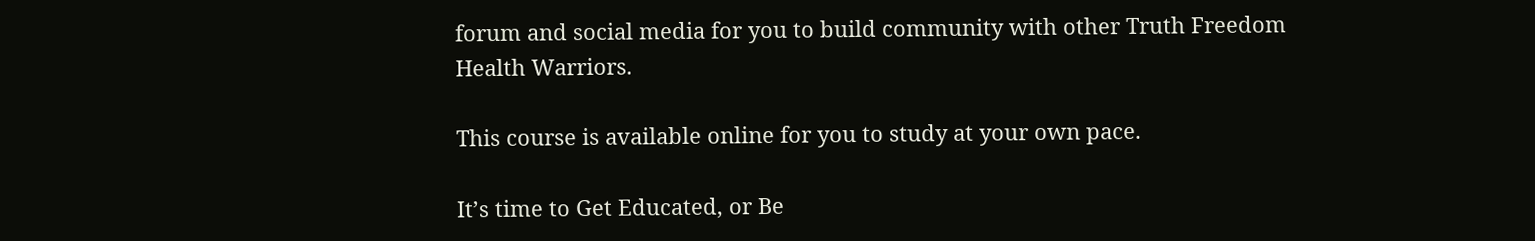forum and social media for you to build community with other Truth Freedom Health Warriors.

This course is available online for you to study at your own pace.

It’s time to Get Educated, or Be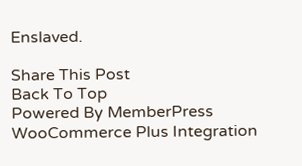Enslaved.

Share This Post
Back To Top
Powered By MemberPress WooCommerce Plus Integration